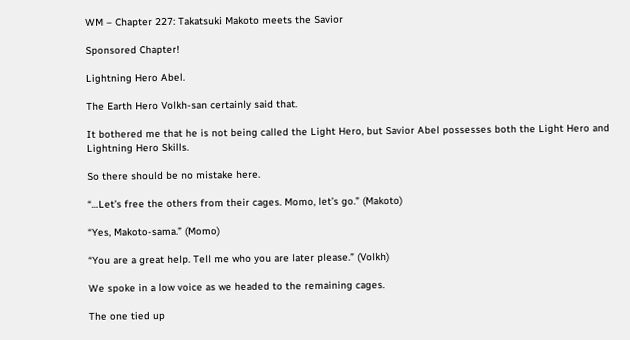WM – Chapter 227: Takatsuki Makoto meets the Savior

Sponsored Chapter!

Lightning Hero Abel.

The Earth Hero Volkh-san certainly said that.

It bothered me that he is not being called the Light Hero, but Savior Abel possesses both the Light Hero and Lightning Hero Skills.

So there should be no mistake here.

“…Let’s free the others from their cages. Momo, let’s go.” (Makoto)

“Yes, Makoto-sama.” (Momo)

“You are a great help. Tell me who you are later please.” (Volkh)

We spoke in a low voice as we headed to the remaining cages.

The one tied up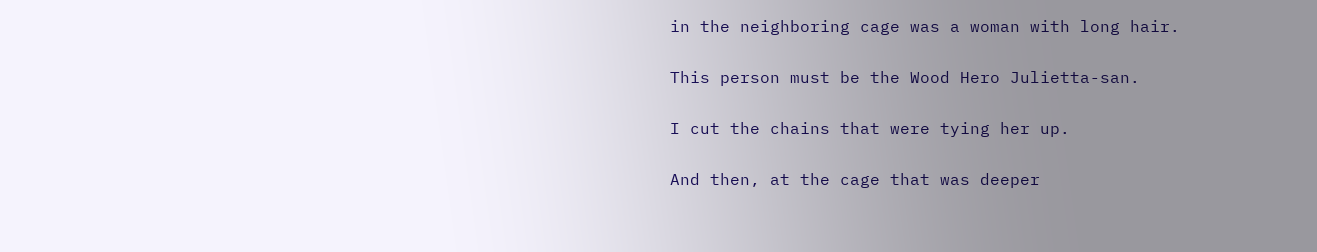in the neighboring cage was a woman with long hair.

This person must be the Wood Hero Julietta-san.

I cut the chains that were tying her up.

And then, at the cage that was deeper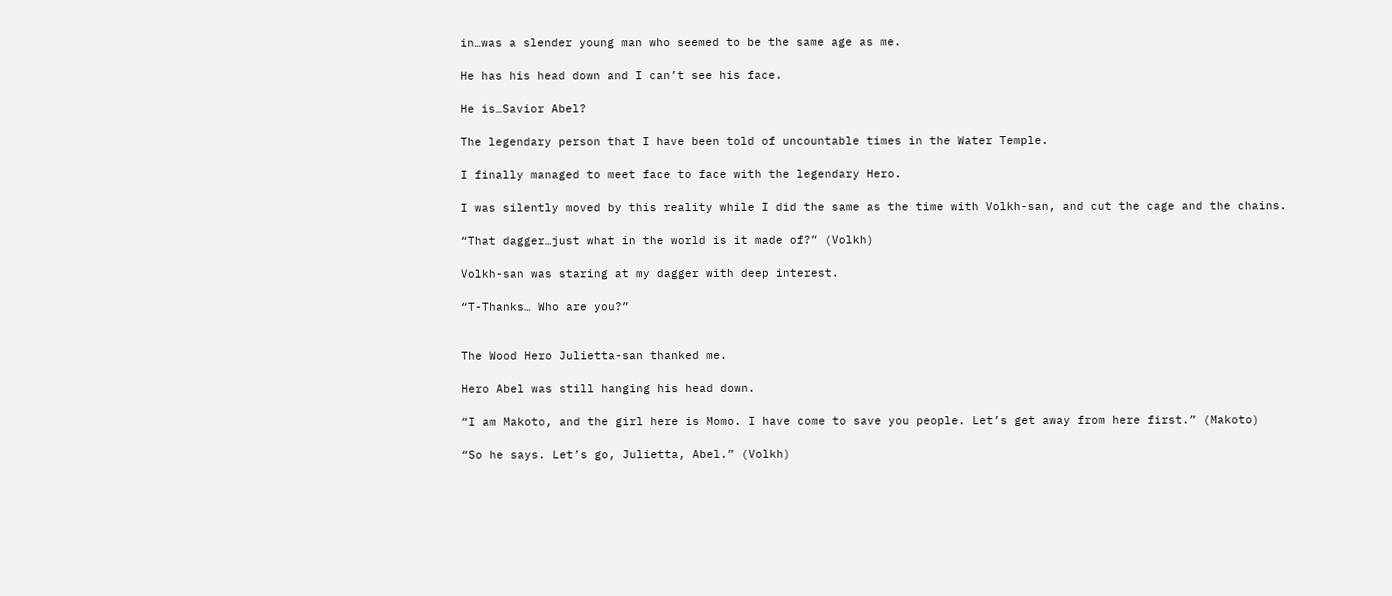in…was a slender young man who seemed to be the same age as me.

He has his head down and I can’t see his face.

He is…Savior Abel?

The legendary person that I have been told of uncountable times in the Water Temple.

I finally managed to meet face to face with the legendary Hero.

I was silently moved by this reality while I did the same as the time with Volkh-san, and cut the cage and the chains.

“That dagger…just what in the world is it made of?” (Volkh)

Volkh-san was staring at my dagger with deep interest.

“T-Thanks… Who are you?”


The Wood Hero Julietta-san thanked me.

Hero Abel was still hanging his head down.

“I am Makoto, and the girl here is Momo. I have come to save you people. Let’s get away from here first.” (Makoto)

“So he says. Let’s go, Julietta, Abel.” (Volkh)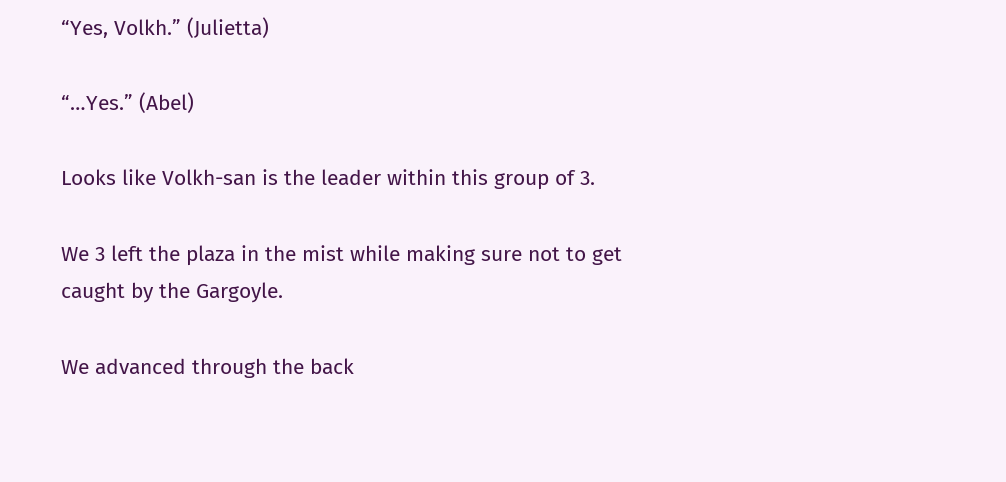“Yes, Volkh.” (Julietta)

“…Yes.” (Abel)

Looks like Volkh-san is the leader within this group of 3.

We 3 left the plaza in the mist while making sure not to get caught by the Gargoyle.

We advanced through the back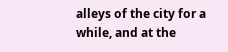alleys of the city for a while, and at the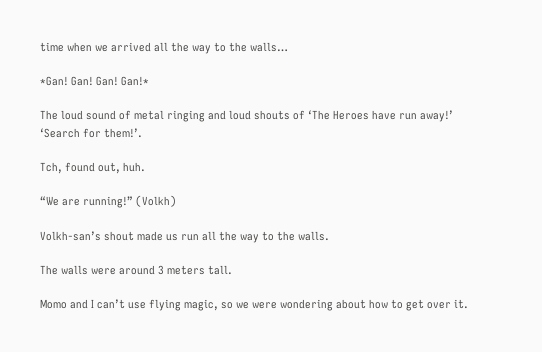time when we arrived all the way to the walls…

*Gan! Gan! Gan! Gan!*

The loud sound of metal ringing and loud shouts of ‘The Heroes have run away!’ ‘Search for them!’.

Tch, found out, huh.

“We are running!” (Volkh)

Volkh-san’s shout made us run all the way to the walls.

The walls were around 3 meters tall.

Momo and I can’t use flying magic, so we were wondering about how to get over it.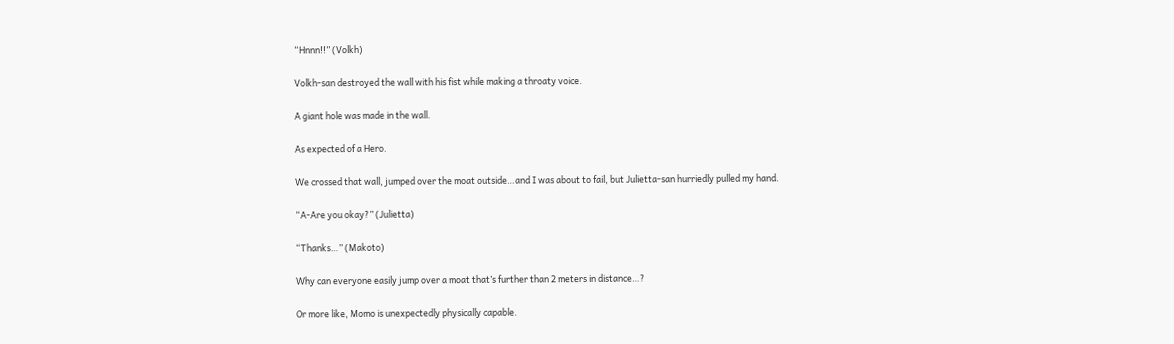“Hnnn!!” (Volkh)

Volkh-san destroyed the wall with his fist while making a throaty voice.

A giant hole was made in the wall.

As expected of a Hero.

We crossed that wall, jumped over the moat outside…and I was about to fail, but Julietta-san hurriedly pulled my hand.

“A-Are you okay?” (Julietta)

“Thanks…” (Makoto)

Why can everyone easily jump over a moat that’s further than 2 meters in distance…?

Or more like, Momo is unexpectedly physically capable.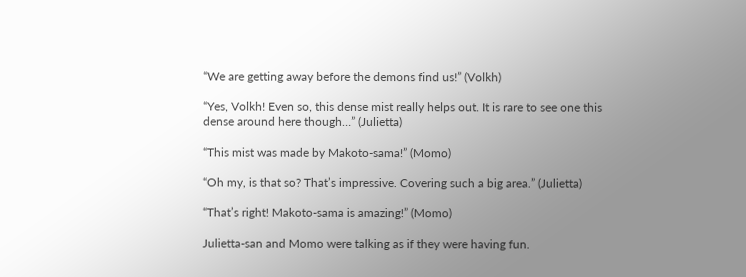“We are getting away before the demons find us!” (Volkh)

“Yes, Volkh! Even so, this dense mist really helps out. It is rare to see one this dense around here though…” (Julietta)

“This mist was made by Makoto-sama!” (Momo)

“Oh my, is that so? That’s impressive. Covering such a big area.” (Julietta)

“That’s right! Makoto-sama is amazing!” (Momo)

Julietta-san and Momo were talking as if they were having fun.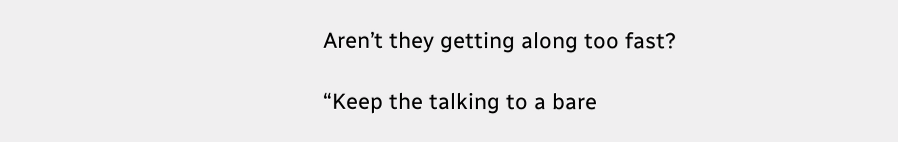Aren’t they getting along too fast?

“Keep the talking to a bare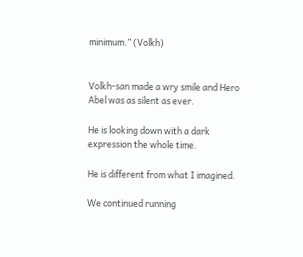minimum.” (Volkh)


Volkh-san made a wry smile and Hero Abel was as silent as ever.

He is looking down with a dark expression the whole time.

He is different from what I imagined.

We continued running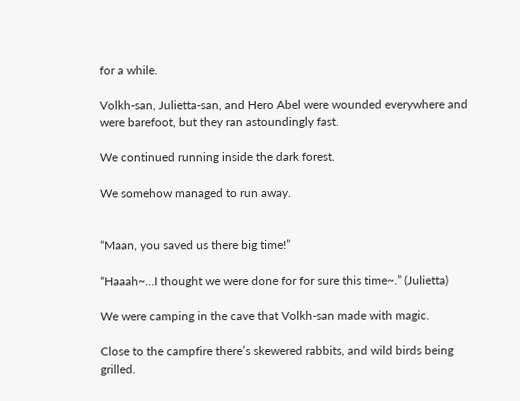for a while.

Volkh-san, Julietta-san, and Hero Abel were wounded everywhere and were barefoot, but they ran astoundingly fast.

We continued running inside the dark forest.

We somehow managed to run away.


“Maan, you saved us there big time!”

“Haaah~…I thought we were done for for sure this time~.” (Julietta)

We were camping in the cave that Volkh-san made with magic.

Close to the campfire there’s skewered rabbits, and wild birds being grilled.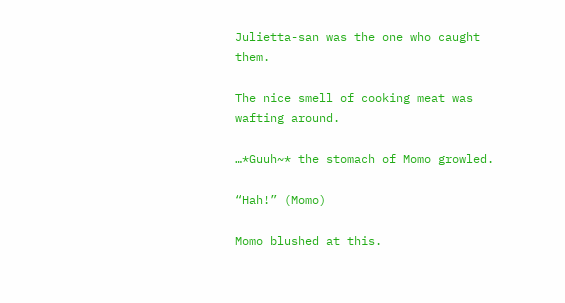Julietta-san was the one who caught them.

The nice smell of cooking meat was wafting around.

…*Guuh~* the stomach of Momo growled.

“Hah!” (Momo)

Momo blushed at this.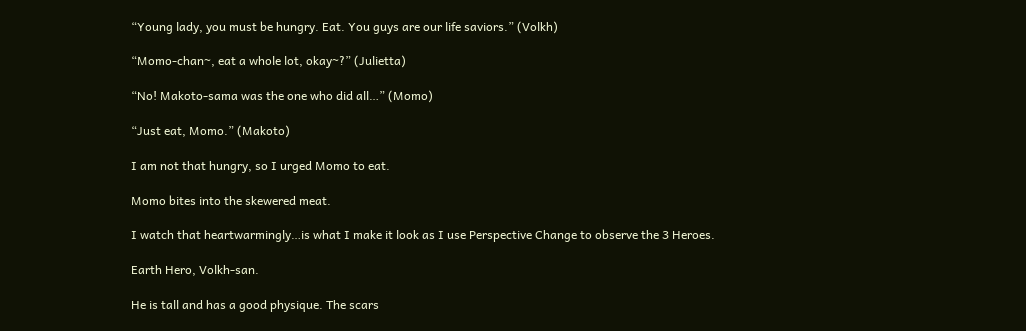“Young lady, you must be hungry. Eat. You guys are our life saviors.” (Volkh)

“Momo-chan~, eat a whole lot, okay~?” (Julietta)

“No! Makoto-sama was the one who did all…” (Momo)

“Just eat, Momo.” (Makoto)

I am not that hungry, so I urged Momo to eat.

Momo bites into the skewered meat.

I watch that heartwarmingly…is what I make it look as I use Perspective Change to observe the 3 Heroes.

Earth Hero, Volkh-san.

He is tall and has a good physique. The scars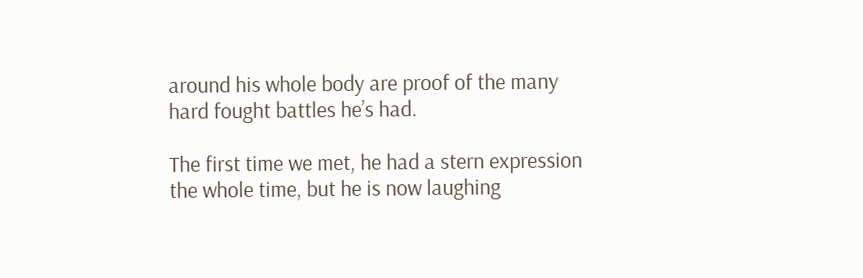around his whole body are proof of the many hard fought battles he’s had.

The first time we met, he had a stern expression the whole time, but he is now laughing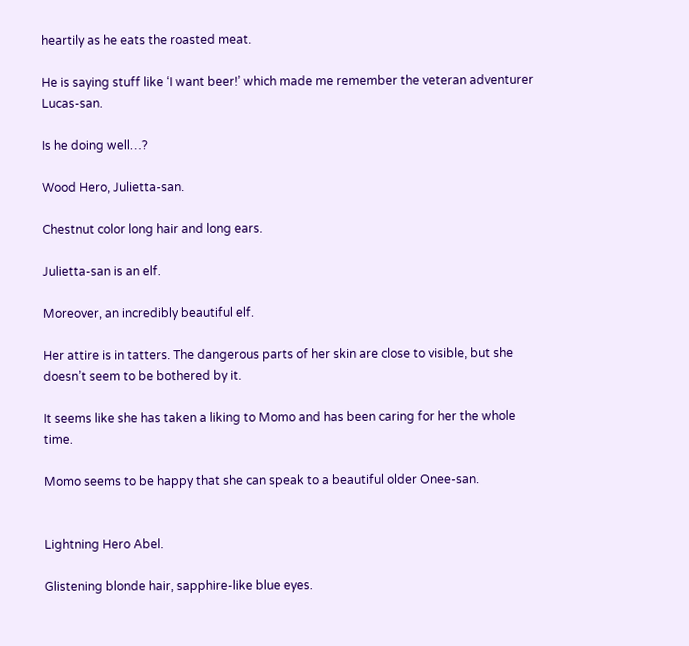heartily as he eats the roasted meat.

He is saying stuff like ‘I want beer!’ which made me remember the veteran adventurer Lucas-san.

Is he doing well…?

Wood Hero, Julietta-san.

Chestnut color long hair and long ears.

Julietta-san is an elf.

Moreover, an incredibly beautiful elf.

Her attire is in tatters. The dangerous parts of her skin are close to visible, but she doesn’t seem to be bothered by it.

It seems like she has taken a liking to Momo and has been caring for her the whole time.

Momo seems to be happy that she can speak to a beautiful older Onee-san.


Lightning Hero Abel.

Glistening blonde hair, sapphire-like blue eyes.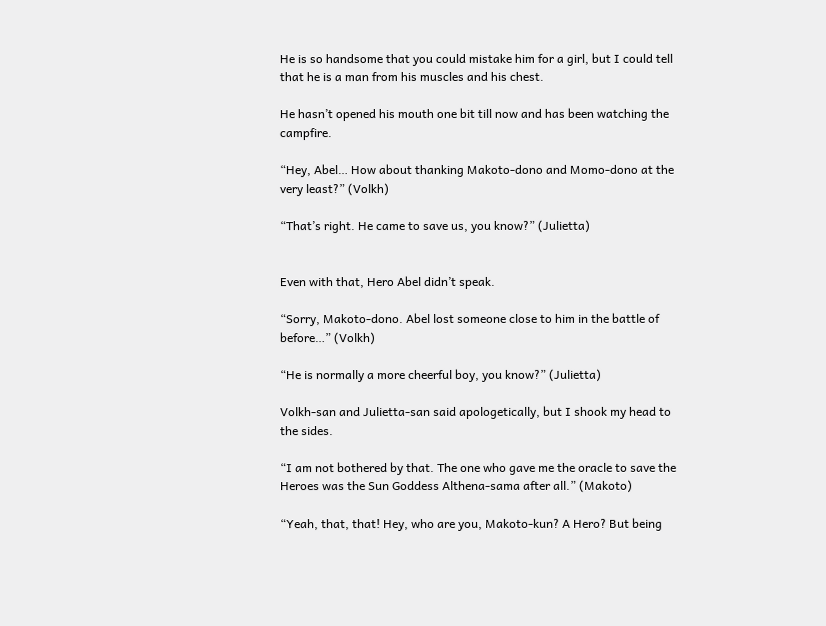He is so handsome that you could mistake him for a girl, but I could tell that he is a man from his muscles and his chest.

He hasn’t opened his mouth one bit till now and has been watching the campfire.

“Hey, Abel… How about thanking Makoto-dono and Momo-dono at the very least?” (Volkh)

“That’s right. He came to save us, you know?” (Julietta)


Even with that, Hero Abel didn’t speak.

“Sorry, Makoto-dono. Abel lost someone close to him in the battle of before…” (Volkh)

“He is normally a more cheerful boy, you know?” (Julietta)

Volkh-san and Julietta-san said apologetically, but I shook my head to the sides.

“I am not bothered by that. The one who gave me the oracle to save the Heroes was the Sun Goddess Althena-sama after all.” (Makoto)

“Yeah, that, that! Hey, who are you, Makoto-kun? A Hero? But being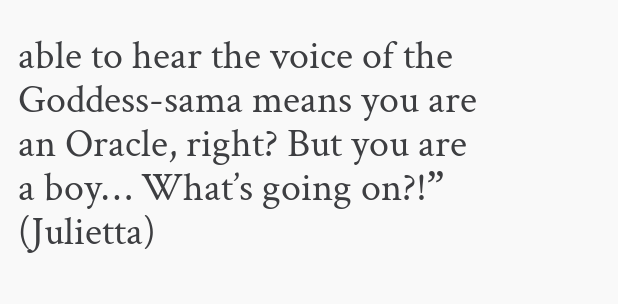able to hear the voice of the Goddess-sama means you are an Oracle, right? But you are a boy… What’s going on?!” (Julietta)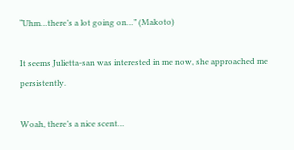“Uhm…there’s a lot going on…” (Makoto)

It seems Julietta-san was interested in me now, she approached me persistently.

Woah, there’s a nice scent…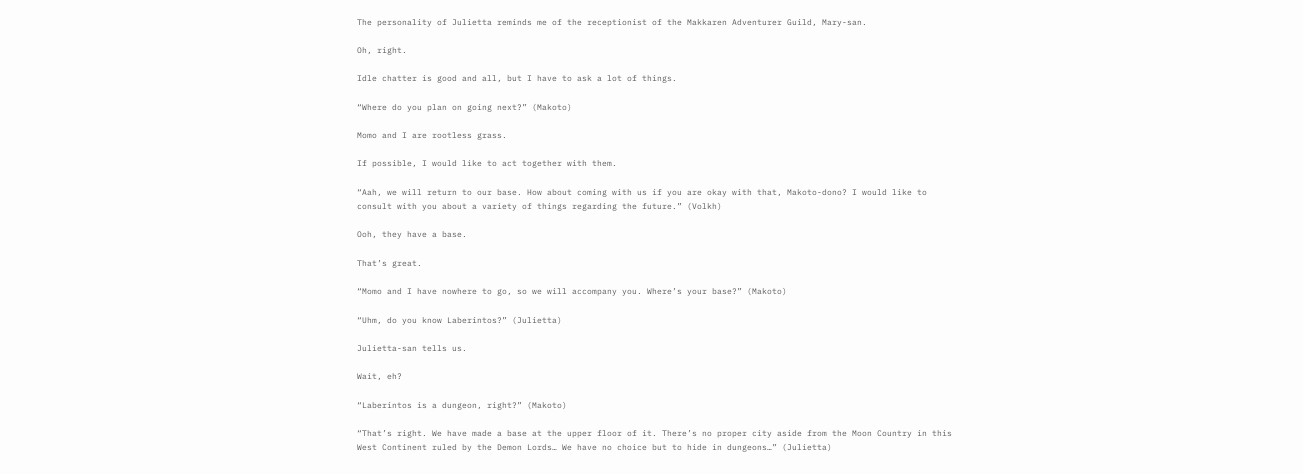The personality of Julietta reminds me of the receptionist of the Makkaren Adventurer Guild, Mary-san.

Oh, right.

Idle chatter is good and all, but I have to ask a lot of things.

“Where do you plan on going next?” (Makoto)

Momo and I are rootless grass.

If possible, I would like to act together with them.

“Aah, we will return to our base. How about coming with us if you are okay with that, Makoto-dono? I would like to consult with you about a variety of things regarding the future.” (Volkh)

Ooh, they have a base.

That’s great.

“Momo and I have nowhere to go, so we will accompany you. Where’s your base?” (Makoto)

“Uhm, do you know Laberintos?” (Julietta)

Julietta-san tells us.

Wait, eh?

“Laberintos is a dungeon, right?” (Makoto)

“That’s right. We have made a base at the upper floor of it. There’s no proper city aside from the Moon Country in this West Continent ruled by the Demon Lords… We have no choice but to hide in dungeons…” (Julietta)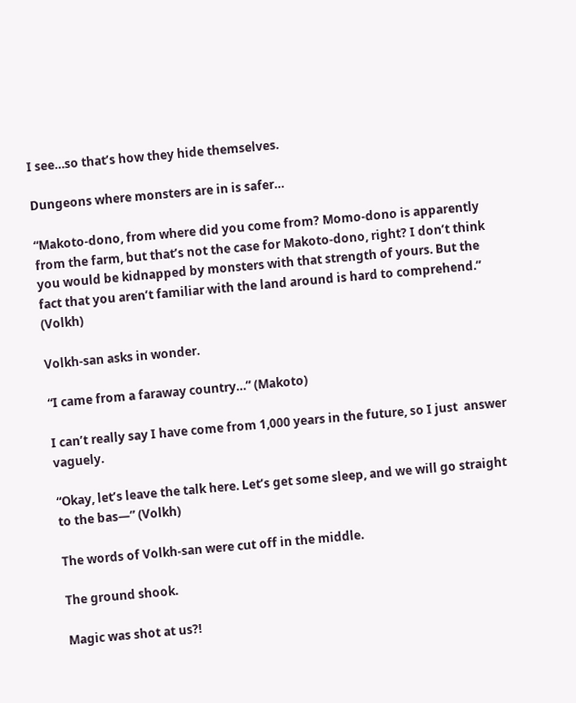I see…so that’s how they hide themselves.

Dungeons where monsters are in is safer…

“Makoto-dono, from where did you come from? Momo-dono is apparently from the farm, but that’s not the case for Makoto-dono, right? I don’t think you would be kidnapped by monsters with that strength of yours. But the fact that you aren’t familiar with the land around is hard to comprehend.” (Volkh)

Volkh-san asks in wonder.

“I came from a faraway country…” (Makoto)

I can’t really say I have come from 1,000 years in the future, so I just  answer vaguely.

“Okay, let’s leave the talk here. Let’s get some sleep, and we will go straight to the bas—” (Volkh)

The words of Volkh-san were cut off in the middle.

The ground shook.

Magic was shot at us?!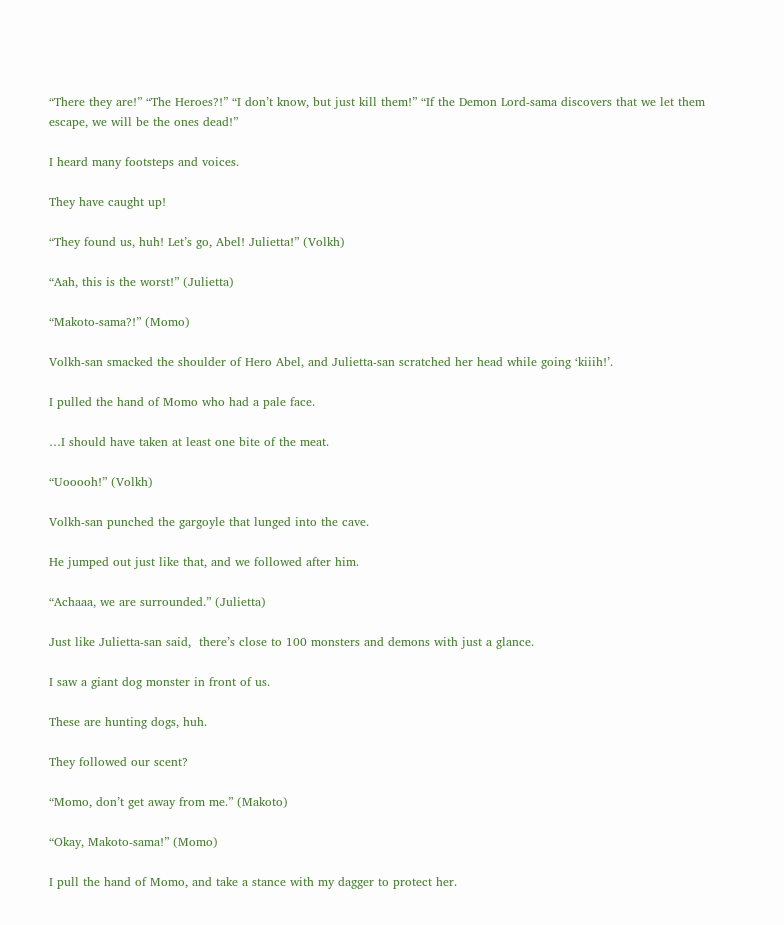“There they are!” “The Heroes?!” “I don’t know, but just kill them!” “If the Demon Lord-sama discovers that we let them escape, we will be the ones dead!”

I heard many footsteps and voices.

They have caught up!

“They found us, huh! Let’s go, Abel! Julietta!” (Volkh)

“Aah, this is the worst!” (Julietta)

“Makoto-sama?!” (Momo)

Volkh-san smacked the shoulder of Hero Abel, and Julietta-san scratched her head while going ‘kiiih!’.

I pulled the hand of Momo who had a pale face.

…I should have taken at least one bite of the meat.

“Uooooh!” (Volkh)

Volkh-san punched the gargoyle that lunged into the cave.

He jumped out just like that, and we followed after him.

“Achaaa, we are surrounded.” (Julietta)

Just like Julietta-san said,  there’s close to 100 monsters and demons with just a glance.

I saw a giant dog monster in front of us.

These are hunting dogs, huh.

They followed our scent?

“Momo, don’t get away from me.” (Makoto)

“Okay, Makoto-sama!” (Momo)

I pull the hand of Momo, and take a stance with my dagger to protect her.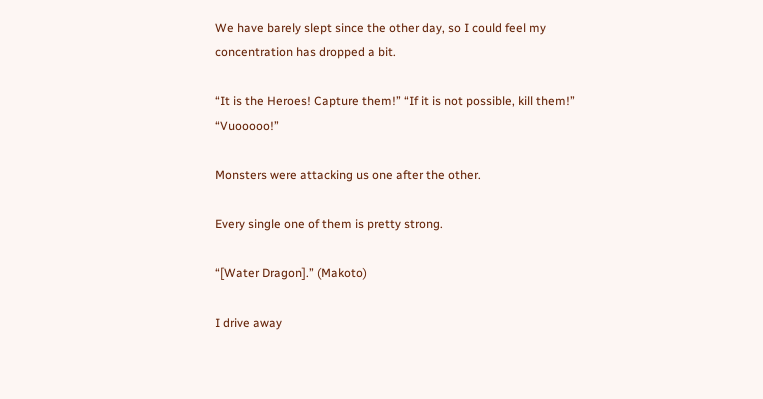We have barely slept since the other day, so I could feel my concentration has dropped a bit.

“It is the Heroes! Capture them!” “If it is not possible, kill them!” “Vuooooo!”

Monsters were attacking us one after the other.

Every single one of them is pretty strong.

“[Water Dragon].” (Makoto)

I drive away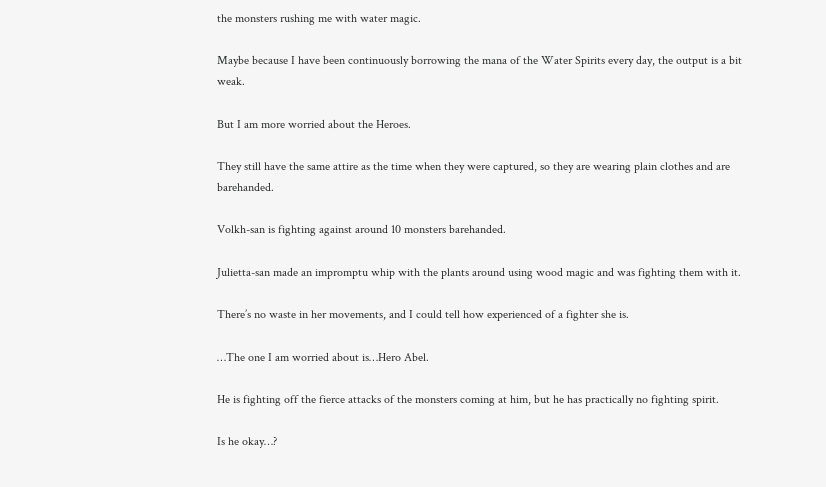the monsters rushing me with water magic.

Maybe because I have been continuously borrowing the mana of the Water Spirits every day, the output is a bit weak.

But I am more worried about the Heroes.

They still have the same attire as the time when they were captured, so they are wearing plain clothes and are barehanded.

Volkh-san is fighting against around 10 monsters barehanded.

Julietta-san made an impromptu whip with the plants around using wood magic and was fighting them with it.

There’s no waste in her movements, and I could tell how experienced of a fighter she is.

…The one I am worried about is…Hero Abel.

He is fighting off the fierce attacks of the monsters coming at him, but he has practically no fighting spirit.

Is he okay…?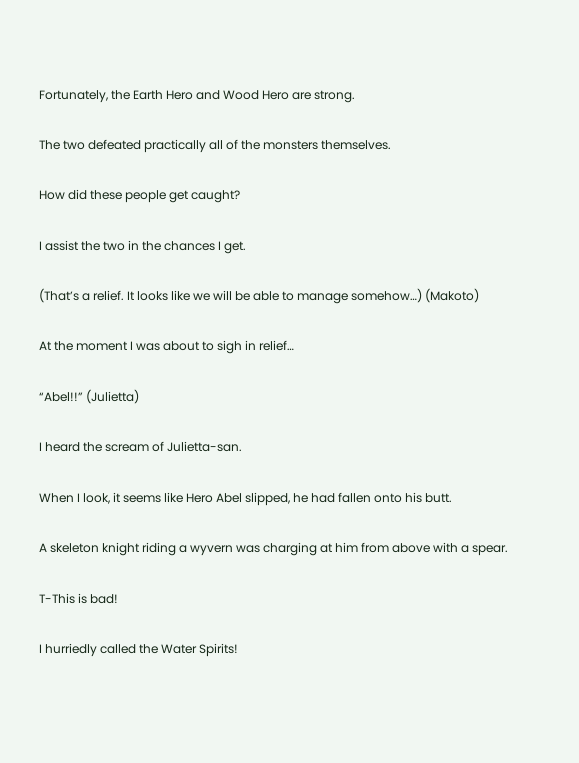Fortunately, the Earth Hero and Wood Hero are strong.

The two defeated practically all of the monsters themselves.

How did these people get caught?

I assist the two in the chances I get.

(That’s a relief. It looks like we will be able to manage somehow…) (Makoto)

At the moment I was about to sigh in relief…

“Abel!!” (Julietta)

I heard the scream of Julietta-san.

When I look, it seems like Hero Abel slipped, he had fallen onto his butt.

A skeleton knight riding a wyvern was charging at him from above with a spear.

T-This is bad!

I hurriedly called the Water Spirits!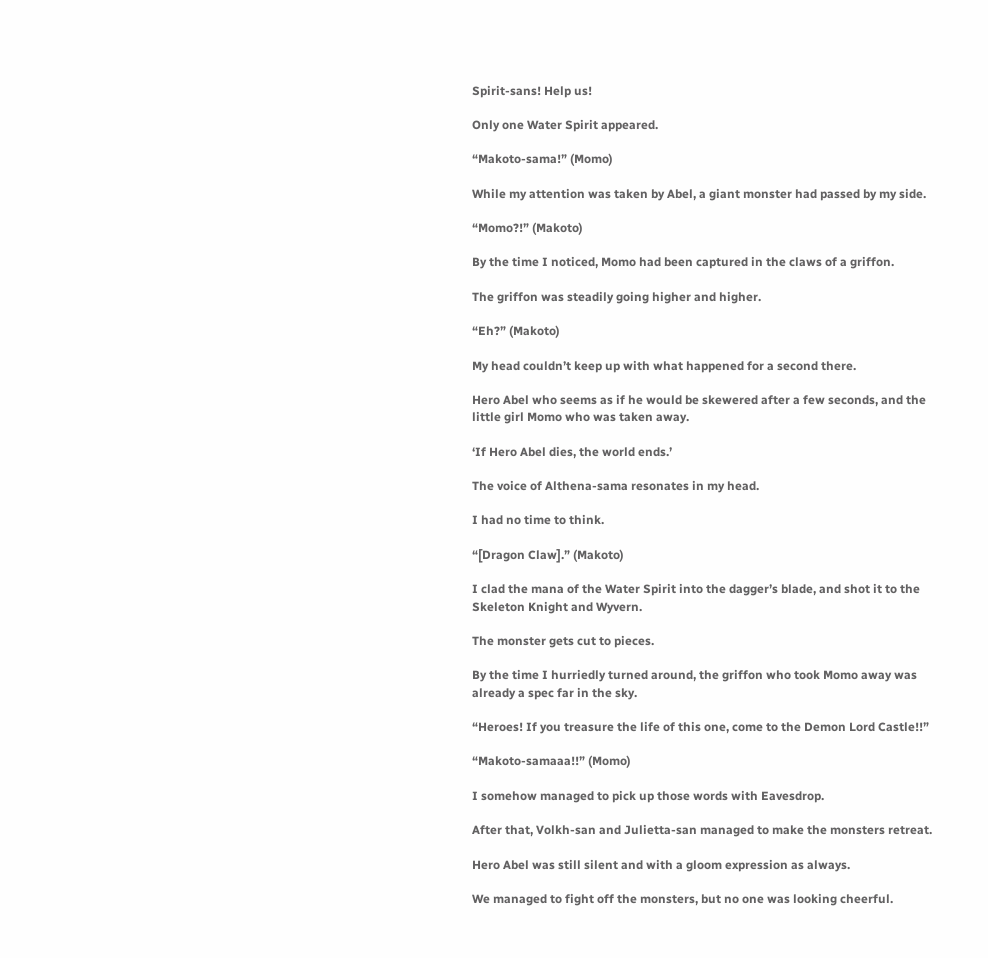Spirit-sans! Help us!

Only one Water Spirit appeared.

“Makoto-sama!” (Momo)

While my attention was taken by Abel, a giant monster had passed by my side.

“Momo?!” (Makoto)

By the time I noticed, Momo had been captured in the claws of a griffon.

The griffon was steadily going higher and higher.

“Eh?” (Makoto)

My head couldn’t keep up with what happened for a second there.

Hero Abel who seems as if he would be skewered after a few seconds, and the little girl Momo who was taken away.

‘If Hero Abel dies, the world ends.’

The voice of Althena-sama resonates in my head.

I had no time to think.

“[Dragon Claw].” (Makoto)

I clad the mana of the Water Spirit into the dagger’s blade, and shot it to the Skeleton Knight and Wyvern.

The monster gets cut to pieces.

By the time I hurriedly turned around, the griffon who took Momo away was already a spec far in the sky.

“Heroes! If you treasure the life of this one, come to the Demon Lord Castle!!”

“Makoto-samaaa!!” (Momo)

I somehow managed to pick up those words with Eavesdrop.

After that, Volkh-san and Julietta-san managed to make the monsters retreat.

Hero Abel was still silent and with a gloom expression as always.

We managed to fight off the monsters, but no one was looking cheerful.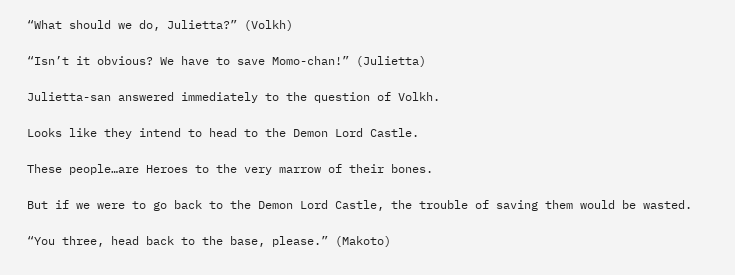“What should we do, Julietta?” (Volkh)

“Isn’t it obvious? We have to save Momo-chan!” (Julietta)

Julietta-san answered immediately to the question of Volkh.

Looks like they intend to head to the Demon Lord Castle.

These people…are Heroes to the very marrow of their bones.

But if we were to go back to the Demon Lord Castle, the trouble of saving them would be wasted.

“You three, head back to the base, please.” (Makoto)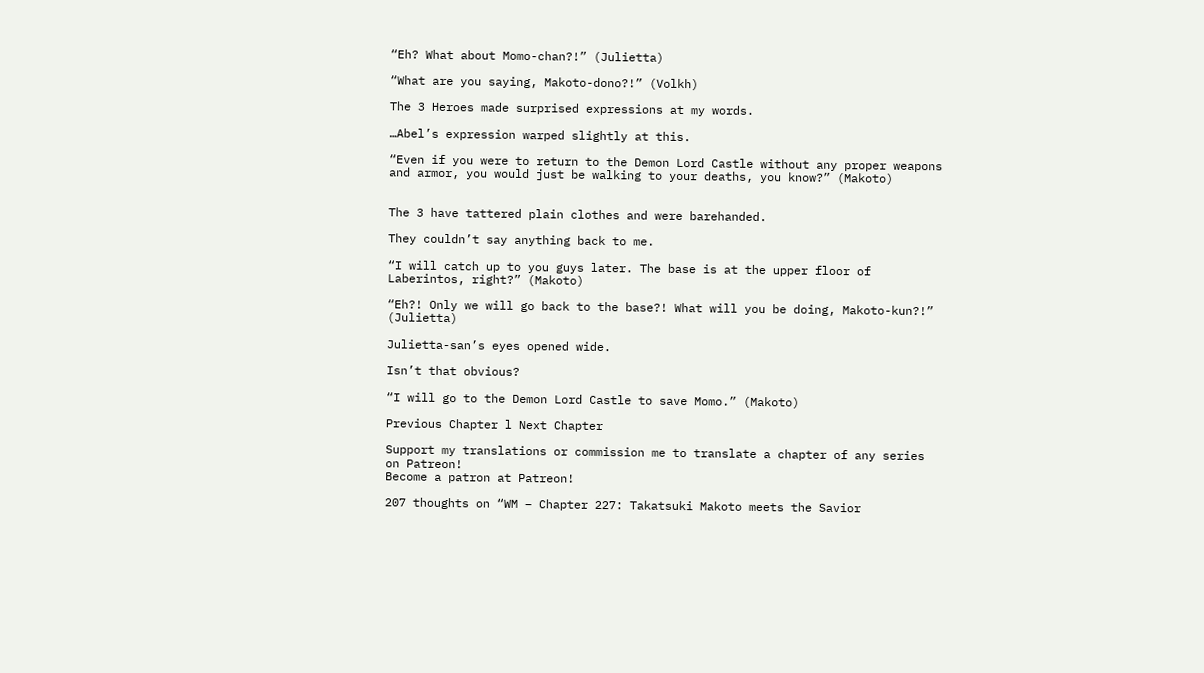“Eh? What about Momo-chan?!” (Julietta)

“What are you saying, Makoto-dono?!” (Volkh)

The 3 Heroes made surprised expressions at my words.

…Abel’s expression warped slightly at this.

“Even if you were to return to the Demon Lord Castle without any proper weapons and armor, you would just be walking to your deaths, you know?” (Makoto)


The 3 have tattered plain clothes and were barehanded.

They couldn’t say anything back to me.

“I will catch up to you guys later. The base is at the upper floor of Laberintos, right?” (Makoto)

“Eh?! Only we will go back to the base?! What will you be doing, Makoto-kun?!” (Julietta)

Julietta-san’s eyes opened wide.

Isn’t that obvious?

“I will go to the Demon Lord Castle to save Momo.” (Makoto)

Previous Chapter l Next Chapter

Support my translations or commission me to translate a chapter of any series on Patreon!
Become a patron at Patreon!

207 thoughts on “WM – Chapter 227: Takatsuki Makoto meets the Savior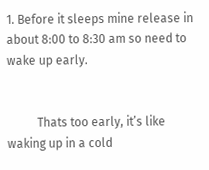1. Before it sleeps mine release in about 8:00 to 8:30 am so need to wake up early.


          Thats too early, it’s like waking up in a cold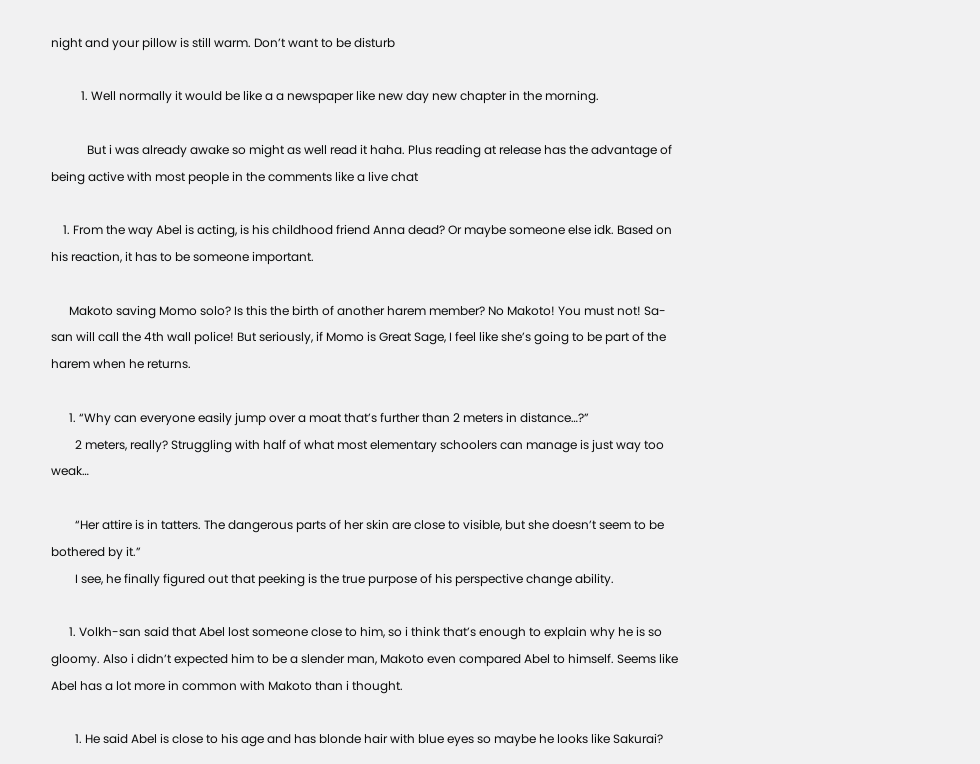night and your pillow is still warm. Don’t want to be disturb

          1. Well normally it would be like a a newspaper like new day new chapter in the morning.

            But i was already awake so might as well read it haha. Plus reading at release has the advantage of being active with most people in the comments like a live chat

    1. From the way Abel is acting, is his childhood friend Anna dead? Or maybe someone else idk. Based on his reaction, it has to be someone important.

      Makoto saving Momo solo? Is this the birth of another harem member? No Makoto! You must not! Sa-san will call the 4th wall police! But seriously, if Momo is Great Sage, I feel like she’s going to be part of the harem when he returns.

      1. “Why can everyone easily jump over a moat that’s further than 2 meters in distance…?”
        2 meters, really? Struggling with half of what most elementary schoolers can manage is just way too weak…

        “Her attire is in tatters. The dangerous parts of her skin are close to visible, but she doesn’t seem to be bothered by it.”
        I see, he finally figured out that peeking is the true purpose of his perspective change ability.

      1. Volkh-san said that Abel lost someone close to him, so i think that’s enough to explain why he is so gloomy. Also i didn’t expected him to be a slender man, Makoto even compared Abel to himself. Seems like Abel has a lot more in common with Makoto than i thought.

        1. He said Abel is close to his age and has blonde hair with blue eyes so maybe he looks like Sakurai?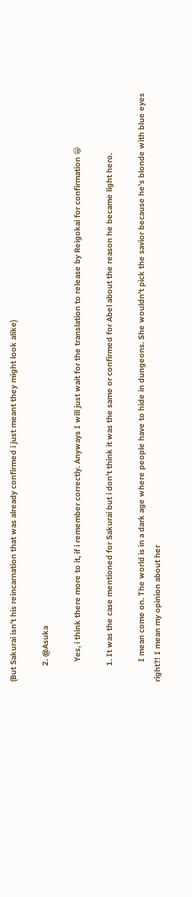(But Sakurai isn’t his reincarnation that was already confirmed i just meant they might look alike)

        2. @Asuka

          Yes, i think there more to it, if i remember correctly. Anyways I will just wait for the translation to release by Reigokai for confirmation 😁

        1. It was the case mentioned for Sakurai but i don’t think it was the same or confirmed for Abel about the reason he became light hero.

          I mean come on. The world is in a dark age where people have to hide in dungeons. She wouldn’t pick the savior because he’s blonde with blue eyes right?! I mean my opinion about her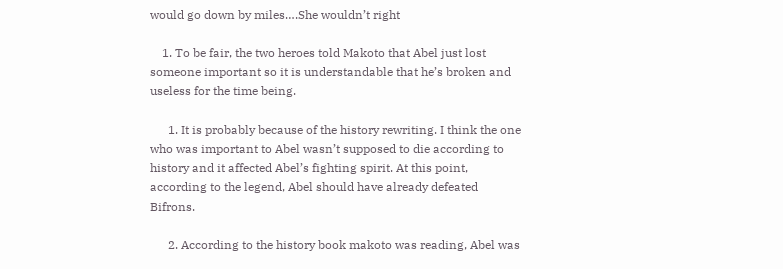would go down by miles….She wouldn’t right

    1. To be fair, the two heroes told Makoto that Abel just lost someone important so it is understandable that he’s broken and useless for the time being.

      1. It is probably because of the history rewriting. I think the one who was important to Abel wasn’t supposed to die according to history and it affected Abel’s fighting spirit. At this point, according to the legend, Abel should have already defeated Bifrons.

      2. According to the history book makoto was reading, Abel was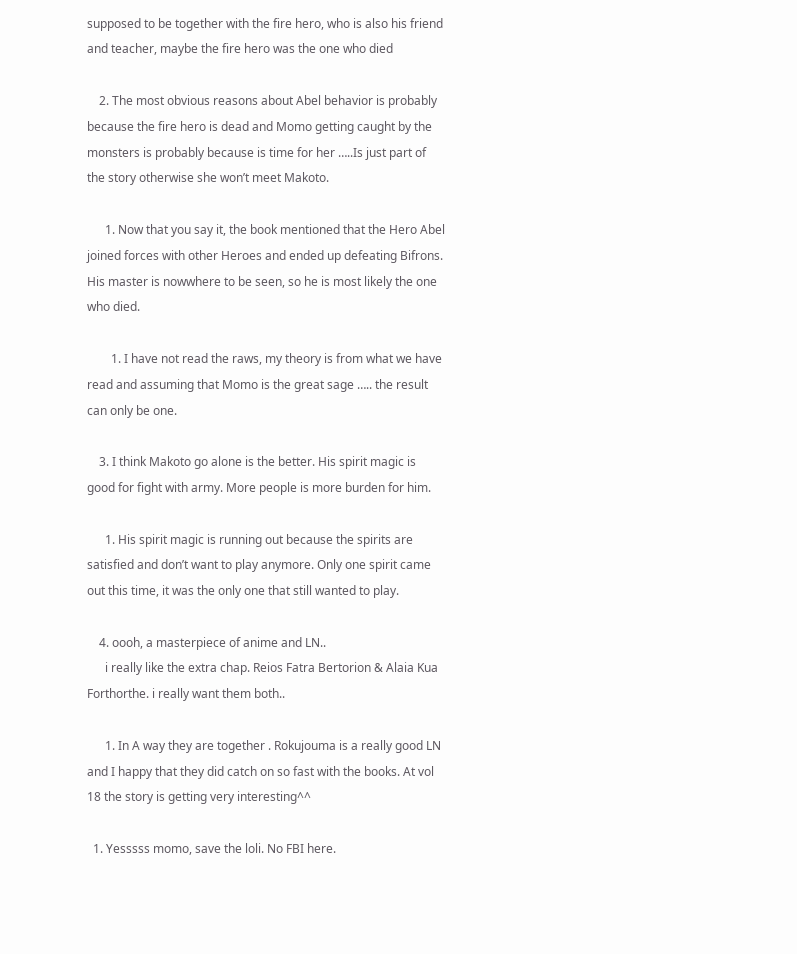supposed to be together with the fire hero, who is also his friend and teacher, maybe the fire hero was the one who died

    2. The most obvious reasons about Abel behavior is probably because the fire hero is dead and Momo getting caught by the monsters is probably because is time for her …..Is just part of the story otherwise she won’t meet Makoto.

      1. Now that you say it, the book mentioned that the Hero Abel joined forces with other Heroes and ended up defeating Bifrons. His master is nowwhere to be seen, so he is most likely the one who died.

        1. I have not read the raws, my theory is from what we have read and assuming that Momo is the great sage ….. the result can only be one.

    3. I think Makoto go alone is the better. His spirit magic is good for fight with army. More people is more burden for him.

      1. His spirit magic is running out because the spirits are satisfied and don’t want to play anymore. Only one spirit came out this time, it was the only one that still wanted to play.

    4. oooh, a masterpiece of anime and LN..
      i really like the extra chap. Reios Fatra Bertorion & Alaia Kua Forthorthe. i really want them both..

      1. In A way they are together . Rokujouma is a really good LN and I happy that they did catch on so fast with the books. At vol 18 the story is getting very interesting^^

  1. Yesssss momo, save the loli. No FBI here.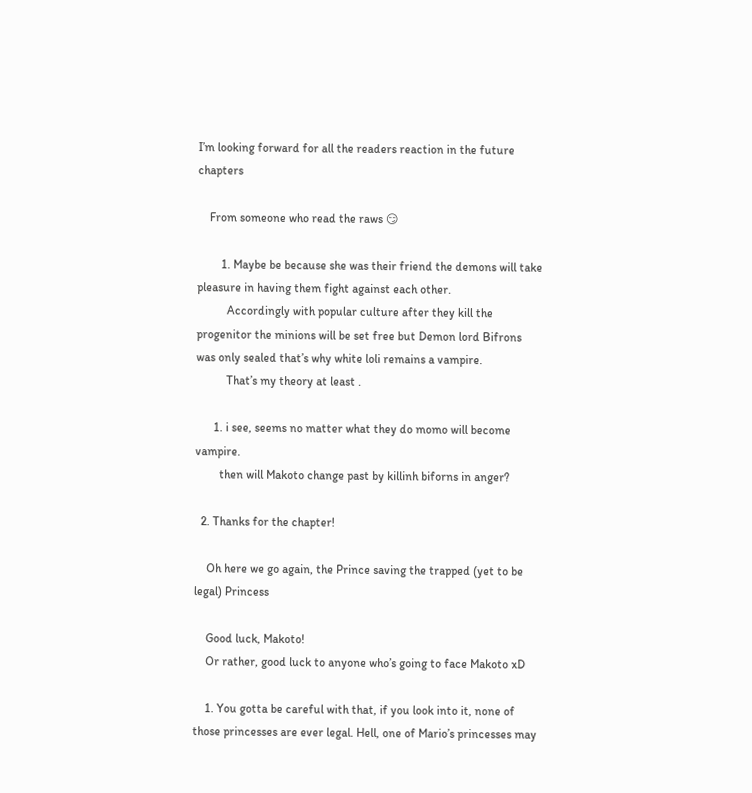I’m looking forward for all the readers reaction in the future chapters

    From someone who read the raws 😏

        1. Maybe be because she was their friend the demons will take pleasure in having them fight against each other.
          Accordingly with popular culture after they kill the progenitor the minions will be set free but Demon lord Bifrons was only sealed that’s why white loli remains a vampire.
          That’s my theory at least .

      1. i see, seems no matter what they do momo will become vampire.
        then will Makoto change past by killinh biforns in anger?

  2. Thanks for the chapter!

    Oh here we go again, the Prince saving the trapped (yet to be legal) Princess

    Good luck, Makoto!
    Or rather, good luck to anyone who’s going to face Makoto xD

    1. You gotta be careful with that, if you look into it, none of those princesses are ever legal. Hell, one of Mario’s princesses may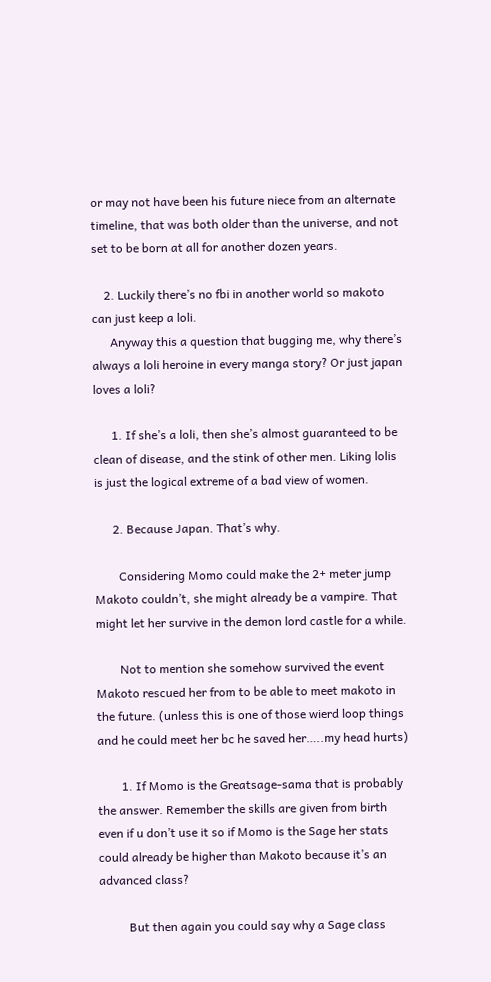or may not have been his future niece from an alternate timeline, that was both older than the universe, and not set to be born at all for another dozen years.

    2. Luckily there’s no fbi in another world so makoto can just keep a loli.
      Anyway this a question that bugging me, why there’s always a loli heroine in every manga story? Or just japan loves a loli?

      1. If she’s a loli, then she’s almost guaranteed to be clean of disease, and the stink of other men. Liking lolis is just the logical extreme of a bad view of women.

      2. Because Japan. That’s why.

        Considering Momo could make the 2+ meter jump Makoto couldn’t, she might already be a vampire. That might let her survive in the demon lord castle for a while.

        Not to mention she somehow survived the event Makoto rescued her from to be able to meet makoto in the future. (unless this is one of those wierd loop things and he could meet her bc he saved her…..my head hurts)

        1. If Momo is the Greatsage-sama that is probably the answer. Remember the skills are given from birth even if u don’t use it so if Momo is the Sage her stats could already be higher than Makoto because it’s an advanced class?

          But then again you could say why a Sage class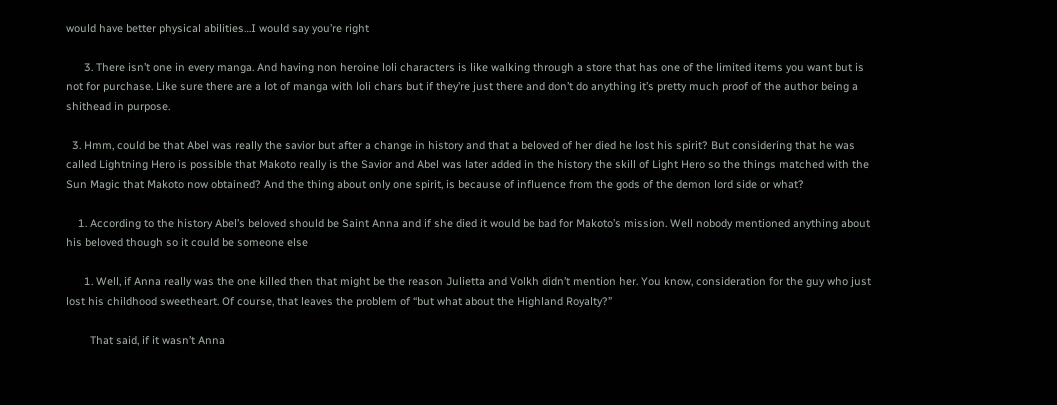would have better physical abilities…I would say you’re right

      3. There isn’t one in every manga. And having non heroine loli characters is like walking through a store that has one of the limited items you want but is not for purchase. Like sure there are a lot of manga with loli chars but if they’re just there and don’t do anything it’s pretty much proof of the author being a shithead in purpose.

  3. Hmm, could be that Abel was really the savior but after a change in history and that a beloved of her died he lost his spirit? But considering that he was called Lightning Hero is possible that Makoto really is the Savior and Abel was later added in the history the skill of Light Hero so the things matched with the Sun Magic that Makoto now obtained? And the thing about only one spirit, is because of influence from the gods of the demon lord side or what?

    1. According to the history Abel’s beloved should be Saint Anna and if she died it would be bad for Makoto’s mission. Well nobody mentioned anything about his beloved though so it could be someone else

      1. Well, if Anna really was the one killed then that might be the reason Julietta and Volkh didn’t mention her. You know, consideration for the guy who just lost his childhood sweetheart. Of course, that leaves the problem of “but what about the Highland Royalty?”

        That said, if it wasn’t Anna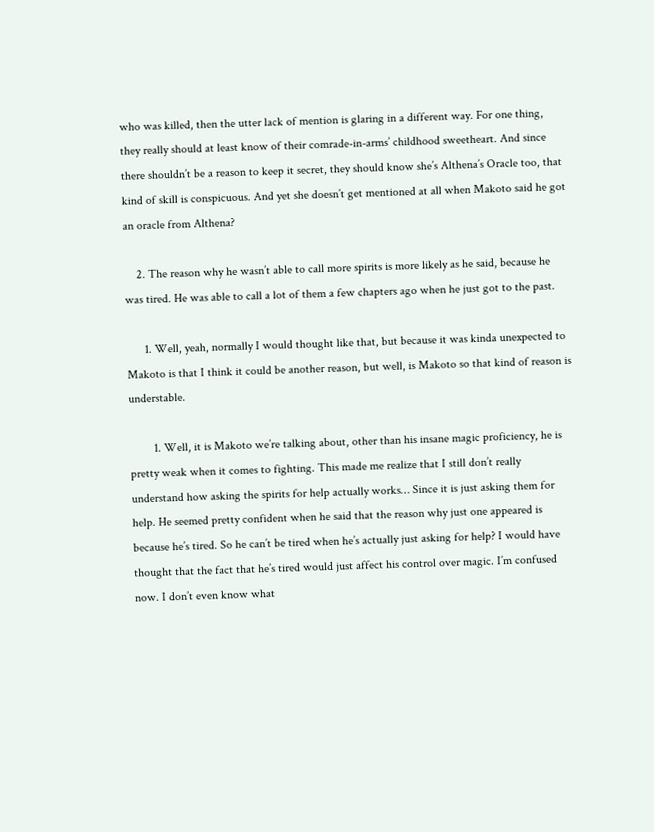who was killed, then the utter lack of mention is glaring in a different way. For one thing, they really should at least know of their comrade-in-arms’ childhood sweetheart. And since there shouldn’t be a reason to keep it secret, they should know she’s Althena’s Oracle too, that kind of skill is conspicuous. And yet she doesn’t get mentioned at all when Makoto said he got an oracle from Althena?

    2. The reason why he wasn’t able to call more spirits is more likely as he said, because he was tired. He was able to call a lot of them a few chapters ago when he just got to the past.

      1. Well, yeah, normally I would thought like that, but because it was kinda unexpected to Makoto is that I think it could be another reason, but well, is Makoto so that kind of reason is understable.

        1. Well, it is Makoto we’re talking about, other than his insane magic proficiency, he is pretty weak when it comes to fighting. This made me realize that I still don’t really understand how asking the spirits for help actually works… Since it is just asking them for help. He seemed pretty confident when he said that the reason why just one appeared is because he’s tired. So he can’t be tired when he’s actually just asking for help? I would have thought that the fact that he’s tired would just affect his control over magic. I’m confused now. I don’t even know what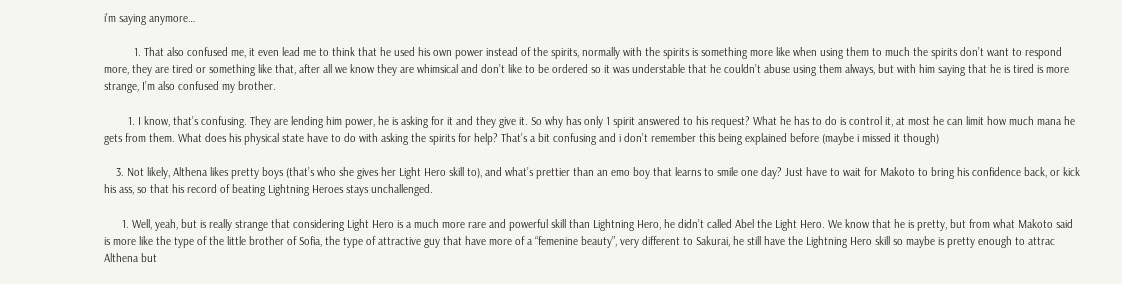i’m saying anymore…

          1. That also confused me, it even lead me to think that he used his own power instead of the spirits, normally with the spirits is something more like when using them to much the spirits don’t want to respond more, they are tired or something like that, after all we know they are whimsical and don’t like to be ordered so it was understable that he couldn’t abuse using them always, but with him saying that he is tired is more strange, I’m also confused my brother.

        1. I know, that’s confusing. They are lending him power, he is asking for it and they give it. So why has only 1 spirit answered to his request? What he has to do is control it, at most he can limit how much mana he gets from them. What does his physical state have to do with asking the spirits for help? That’s a bit confusing and i don’t remember this being explained before (maybe i missed it though)

    3. Not likely, Althena likes pretty boys (that’s who she gives her Light Hero skill to), and what’s prettier than an emo boy that learns to smile one day? Just have to wait for Makoto to bring his confidence back, or kick his ass, so that his record of beating Lightning Heroes stays unchallenged.

      1. Well, yeah, but is really strange that considering Light Hero is a much more rare and powerful skill than Lightning Hero, he didn’t called Abel the Light Hero. We know that he is pretty, but from what Makoto said is more like the type of the little brother of Sofia, the type of attractive guy that have more of a “femenine beauty”, very different to Sakurai, he still have the Lightning Hero skill so maybe is pretty enough to attrac Althena but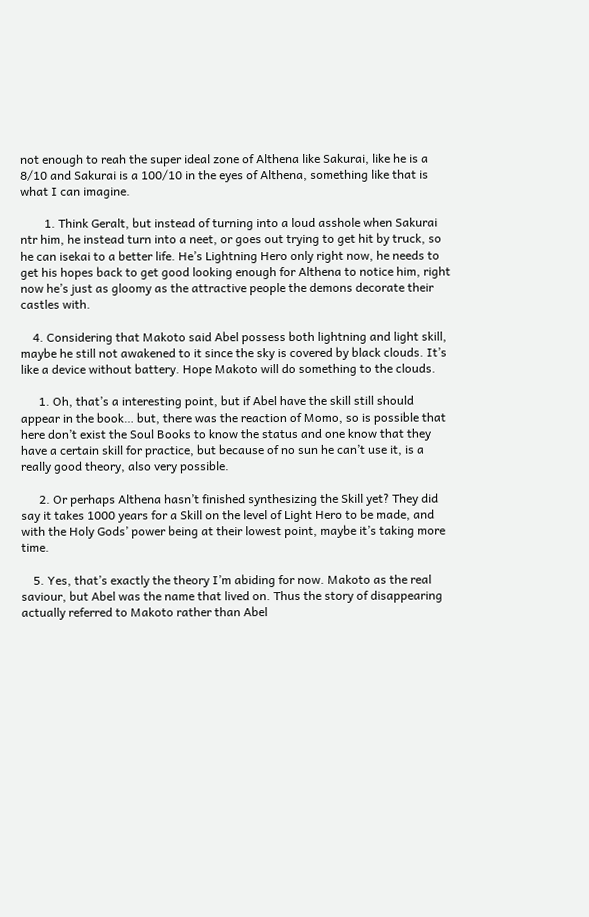not enough to reah the super ideal zone of Althena like Sakurai, like he is a 8/10 and Sakurai is a 100/10 in the eyes of Althena, something like that is what I can imagine.

        1. Think Geralt, but instead of turning into a loud asshole when Sakurai ntr him, he instead turn into a neet, or goes out trying to get hit by truck, so he can isekai to a better life. He’s Lightning Hero only right now, he needs to get his hopes back to get good looking enough for Althena to notice him, right now he’s just as gloomy as the attractive people the demons decorate their castles with.

    4. Considering that Makoto said Abel possess both lightning and light skill, maybe he still not awakened to it since the sky is covered by black clouds. It’s like a device without battery. Hope Makoto will do something to the clouds.

      1. Oh, that’s a interesting point, but if Abel have the skill still should appear in the book… but, there was the reaction of Momo, so is possible that here don’t exist the Soul Books to know the status and one know that they have a certain skill for practice, but because of no sun he can’t use it, is a really good theory, also very possible.

      2. Or perhaps Althena hasn’t finished synthesizing the Skill yet? They did say it takes 1000 years for a Skill on the level of Light Hero to be made, and with the Holy Gods’ power being at their lowest point, maybe it’s taking more time.

    5. Yes, that’s exactly the theory I’m abiding for now. Makoto as the real saviour, but Abel was the name that lived on. Thus the story of disappearing actually referred to Makoto rather than Abel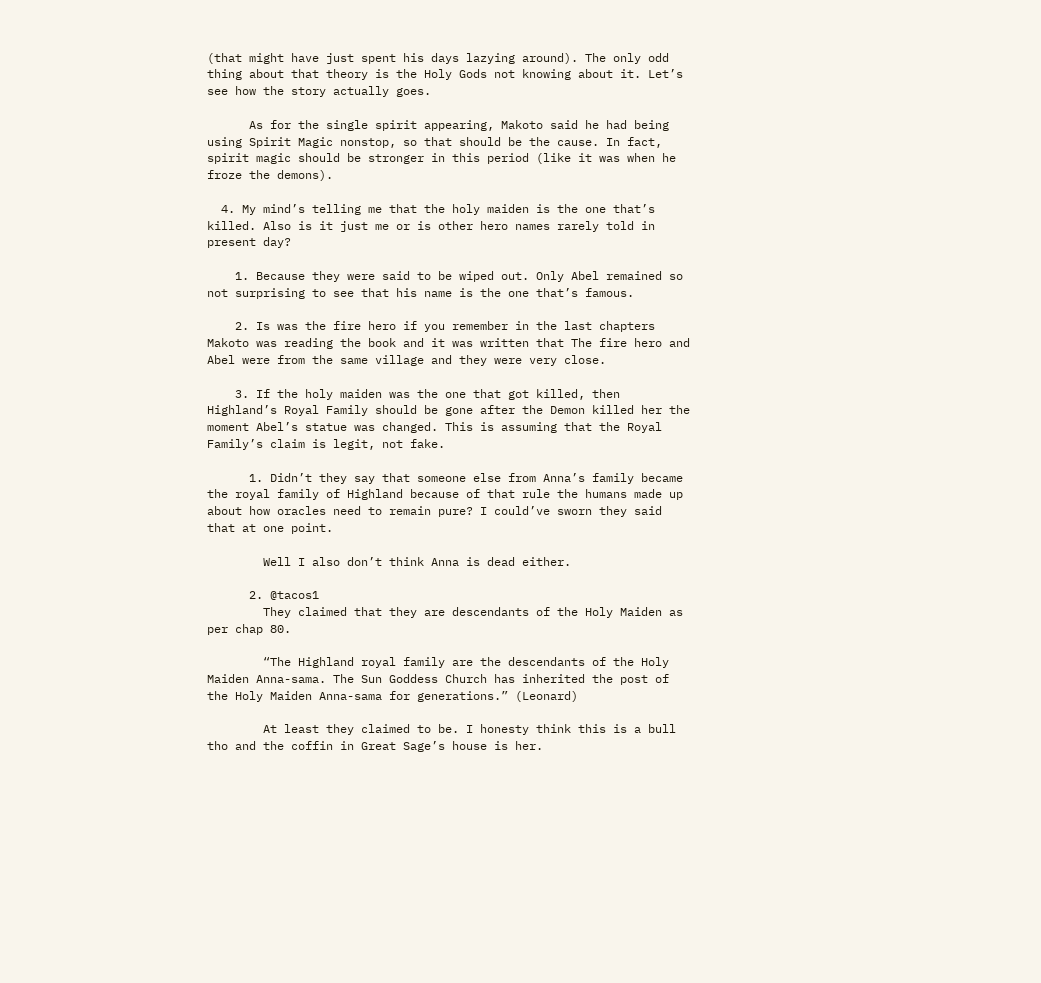(that might have just spent his days lazying around). The only odd thing about that theory is the Holy Gods not knowing about it. Let’s see how the story actually goes.

      As for the single spirit appearing, Makoto said he had being using Spirit Magic nonstop, so that should be the cause. In fact, spirit magic should be stronger in this period (like it was when he froze the demons).

  4. My mind’s telling me that the holy maiden is the one that’s killed. Also is it just me or is other hero names rarely told in present day?

    1. Because they were said to be wiped out. Only Abel remained so not surprising to see that his name is the one that’s famous.

    2. Is was the fire hero if you remember in the last chapters Makoto was reading the book and it was written that The fire hero and Abel were from the same village and they were very close.

    3. If the holy maiden was the one that got killed, then Highland’s Royal Family should be gone after the Demon killed her the moment Abel’s statue was changed. This is assuming that the Royal Family’s claim is legit, not fake.

      1. Didn’t they say that someone else from Anna’s family became the royal family of Highland because of that rule the humans made up about how oracles need to remain pure? I could’ve sworn they said that at one point.

        Well I also don’t think Anna is dead either.

      2. @tacos1
        They claimed that they are descendants of the Holy Maiden as per chap 80.

        “The Highland royal family are the descendants of the Holy Maiden Anna-sama. The Sun Goddess Church has inherited the post of the Holy Maiden Anna-sama for generations.” (Leonard)

        At least they claimed to be. I honesty think this is a bull tho and the coffin in Great Sage’s house is her.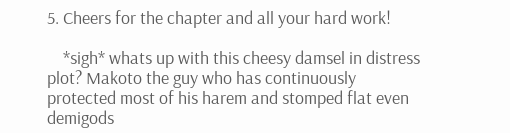5. Cheers for the chapter and all your hard work!

    *sigh* whats up with this cheesy damsel in distress plot? Makoto the guy who has continuously protected most of his harem and stomped flat even demigods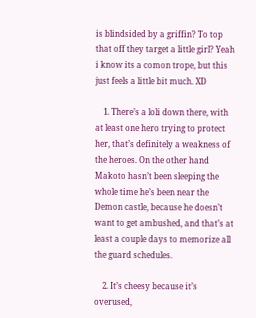is blindsided by a griffin? To top that off they target a little girl? Yeah i know its a comon trope, but this just feels a little bit much. XD

    1. There’s a loli down there, with at least one hero trying to protect her, that’s definitely a weakness of the heroes. On the other hand Makoto hasn’t been sleeping the whole time he’s been near the Demon castle, because he doesn’t want to get ambushed, and that’s at least a couple days to memorize all the guard schedules.

    2. It’s cheesy because it’s overused,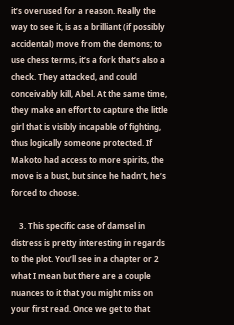it’s overused for a reason. Really the way to see it, is as a brilliant (if possibly accidental) move from the demons; to use chess terms, it’s a fork that’s also a check. They attacked, and could conceivably kill, Abel. At the same time, they make an effort to capture the little girl that is visibly incapable of fighting, thus logically someone protected. If Makoto had access to more spirits, the move is a bust, but since he hadn’t, he’s forced to choose.

    3. This specific case of damsel in distress is pretty interesting in regards to the plot. You’ll see in a chapter or 2 what I mean but there are a couple nuances to it that you might miss on your first read. Once we get to that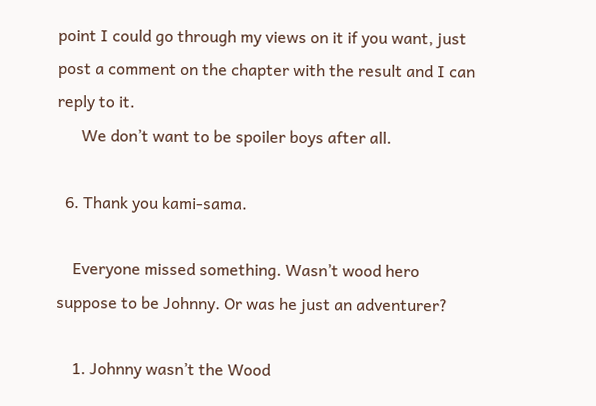point I could go through my views on it if you want, just post a comment on the chapter with the result and I can reply to it.
      We don’t want to be spoiler boys after all.

  6. Thank you kami-sama.

    Everyone missed something. Wasn’t wood hero suppose to be Johnny. Or was he just an adventurer?

    1. Johnny wasn’t the Wood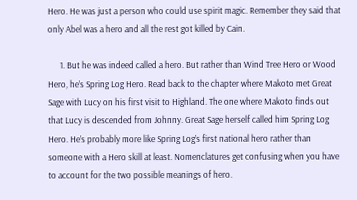Hero. He was just a person who could use spirit magic. Remember they said that only Abel was a hero and all the rest got killed by Cain.

      1. But he was indeed called a hero. But rather than Wind Tree Hero or Wood Hero, he’s Spring Log Hero. Read back to the chapter where Makoto met Great Sage with Lucy on his first visit to Highland. The one where Makoto finds out that Lucy is descended from Johnny. Great Sage herself called him Spring Log Hero. He’s probably more like Spring Log’s first national hero rather than someone with a Hero skill at least. Nomenclatures get confusing when you have to account for the two possible meanings of hero.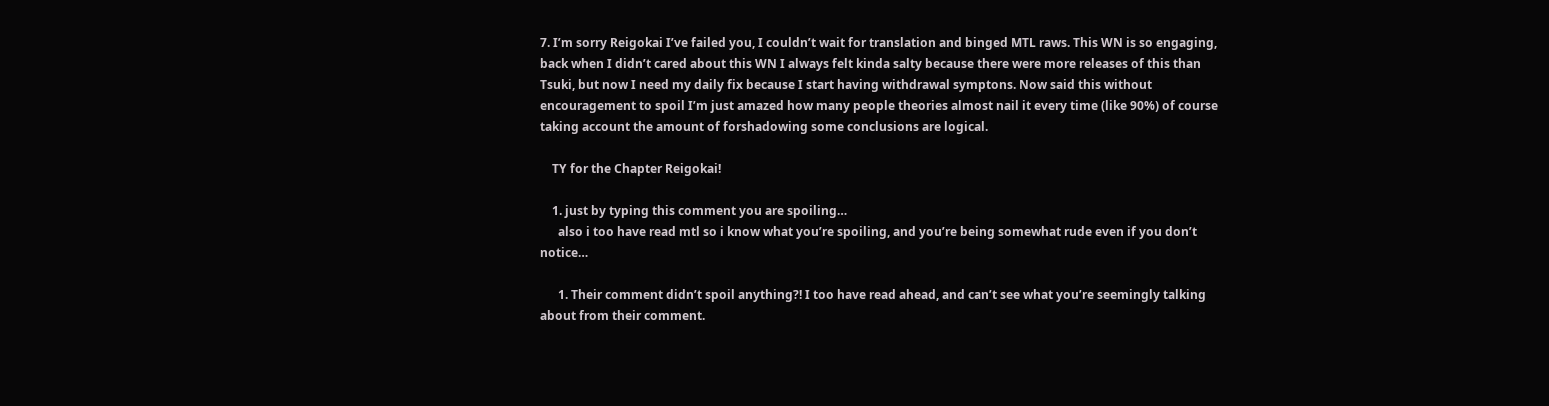7. I’m sorry Reigokai I’ve failed you, I couldn’t wait for translation and binged MTL raws. This WN is so engaging, back when I didn’t cared about this WN I always felt kinda salty because there were more releases of this than Tsuki, but now I need my daily fix because I start having withdrawal symptons. Now said this without encouragement to spoil I’m just amazed how many people theories almost nail it every time (like 90%) of course taking account the amount of forshadowing some conclusions are logical.

    TY for the Chapter Reigokai!

    1. just by typing this comment you are spoiling…
      also i too have read mtl so i know what you’re spoiling, and you’re being somewhat rude even if you don’t notice…

      1. Their comment didn’t spoil anything?! I too have read ahead, and can’t see what you’re seemingly talking about from their comment.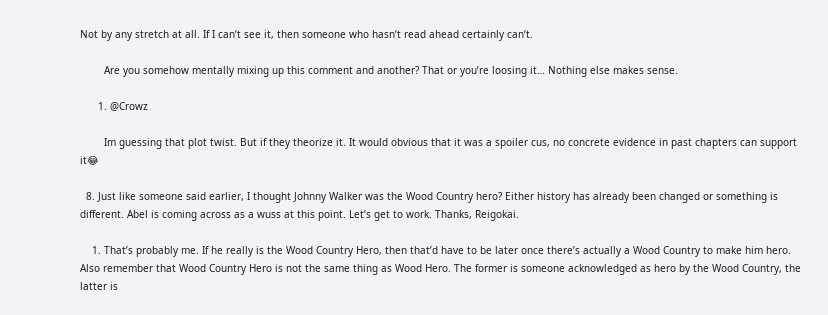Not by any stretch at all. If I can’t see it, then someone who hasn’t read ahead certainly can’t.

        Are you somehow mentally mixing up this comment and another? That or you’re loosing it… Nothing else makes sense.

      1. @Crowz

        Im guessing that plot twist. But if they theorize it. It would obvious that it was a spoiler cus, no concrete evidence in past chapters can support it😂

  8. Just like someone said earlier, I thought Johnny Walker was the Wood Country hero? Either history has already been changed or something is different. Abel is coming across as a wuss at this point. Let’s get to work. Thanks, Reigokai.

    1. That’s probably me. If he really is the Wood Country Hero, then that’d have to be later once there’s actually a Wood Country to make him hero. Also remember that Wood Country Hero is not the same thing as Wood Hero. The former is someone acknowledged as hero by the Wood Country, the latter is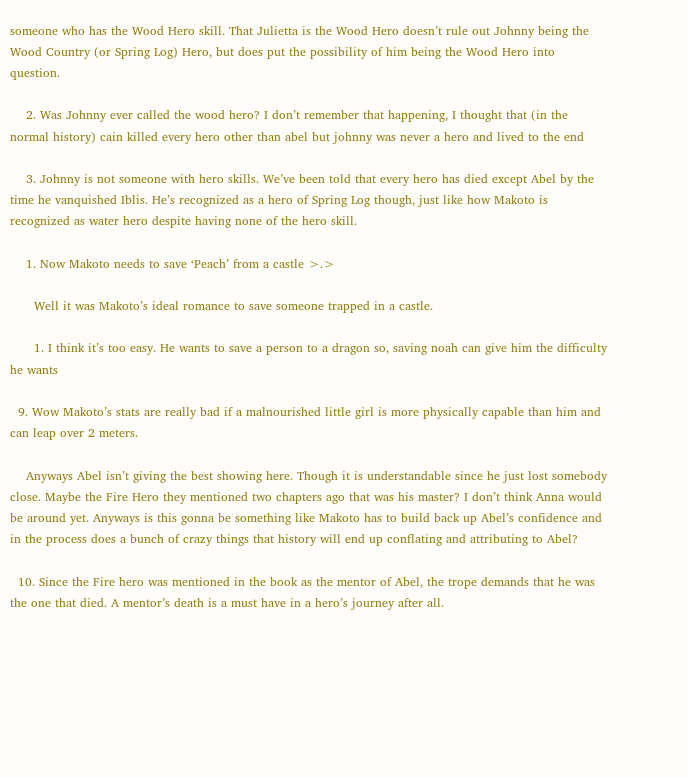someone who has the Wood Hero skill. That Julietta is the Wood Hero doesn’t rule out Johnny being the Wood Country (or Spring Log) Hero, but does put the possibility of him being the Wood Hero into question.

    2. Was Johnny ever called the wood hero? I don’t remember that happening, I thought that (in the normal history) cain killed every hero other than abel but johnny was never a hero and lived to the end

    3. Johnny is not someone with hero skills. We’ve been told that every hero has died except Abel by the time he vanquished Iblis. He’s recognized as a hero of Spring Log though, just like how Makoto is recognized as water hero despite having none of the hero skill.

    1. Now Makoto needs to save ‘Peach’ from a castle >.>

      Well it was Makoto’s ideal romance to save someone trapped in a castle.

      1. I think it’s too easy. He wants to save a person to a dragon so, saving noah can give him the difficulty he wants

  9. Wow Makoto’s stats are really bad if a malnourished little girl is more physically capable than him and can leap over 2 meters.

    Anyways Abel isn’t giving the best showing here. Though it is understandable since he just lost somebody close. Maybe the Fire Hero they mentioned two chapters ago that was his master? I don’t think Anna would be around yet. Anyways is this gonna be something like Makoto has to build back up Abel’s confidence and in the process does a bunch of crazy things that history will end up conflating and attributing to Abel?

  10. Since the Fire hero was mentioned in the book as the mentor of Abel, the trope demands that he was the one that died. A mentor’s death is a must have in a hero’s journey after all.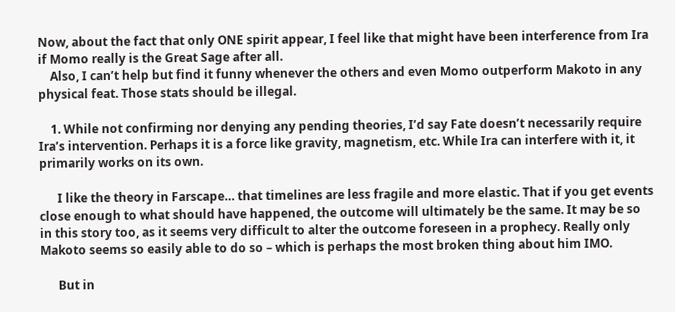Now, about the fact that only ONE spirit appear, I feel like that might have been interference from Ira if Momo really is the Great Sage after all.
    Also, I can’t help but find it funny whenever the others and even Momo outperform Makoto in any physical feat. Those stats should be illegal.

    1. While not confirming nor denying any pending theories, I’d say Fate doesn’t necessarily require Ira’s intervention. Perhaps it is a force like gravity, magnetism, etc. While Ira can interfere with it, it primarily works on its own.

      I like the theory in Farscape… that timelines are less fragile and more elastic. That if you get events close enough to what should have happened, the outcome will ultimately be the same. It may be so in this story too, as it seems very difficult to alter the outcome foreseen in a prophecy. Really only Makoto seems so easily able to do so – which is perhaps the most broken thing about him IMO.

      But in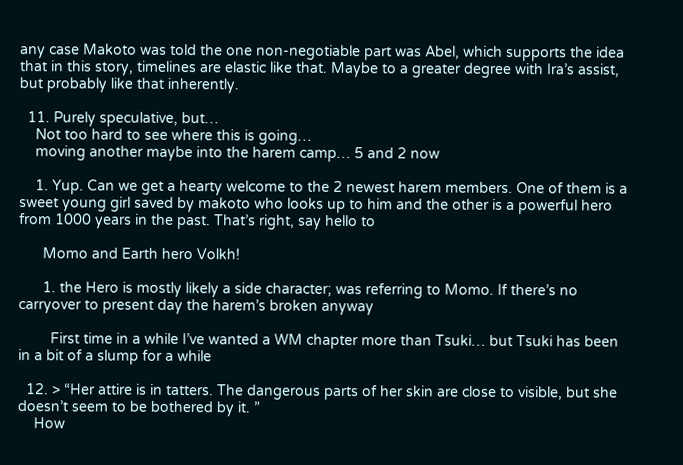any case Makoto was told the one non-negotiable part was Abel, which supports the idea that in this story, timelines are elastic like that. Maybe to a greater degree with Ira’s assist, but probably like that inherently.

  11. Purely speculative, but…
    Not too hard to see where this is going…
    moving another maybe into the harem camp… 5 and 2 now

    1. Yup. Can we get a hearty welcome to the 2 newest harem members. One of them is a sweet young girl saved by makoto who looks up to him and the other is a powerful hero from 1000 years in the past. That’s right, say hello to

      Momo and Earth hero Volkh!

      1. the Hero is mostly likely a side character; was referring to Momo. If there’s no carryover to present day the harem’s broken anyway

        First time in a while I’ve wanted a WM chapter more than Tsuki… but Tsuki has been in a bit of a slump for a while

  12. > “Her attire is in tatters. The dangerous parts of her skin are close to visible, but she doesn’t seem to be bothered by it. ”
    How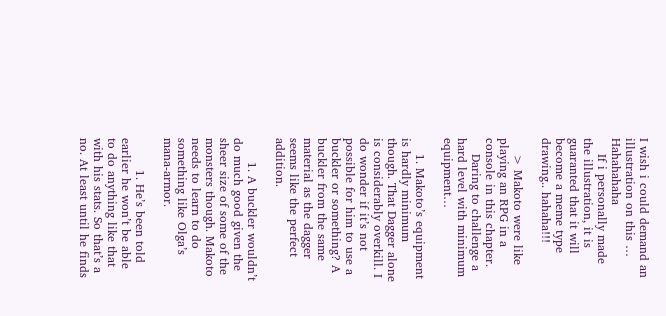I wish i could demand an illustration on this … Hahahahaha
    If i personally made the illustration, it is guaranted that it will become a meme type drawing.. hahaha!!!

    > Makoto were like playing an RPG in a console in this chapter.
    Daring to challenge a hard level with minimum equipment…

    1. Makoto’s equipment is hardly minimum though. That Dagger alone is considerably overkill. I do wonder if it’s not possible for him to use a buckler or something? A buckler from the same material as the dagger seems like the perfect addition.

      1. A buckler wouldn’t do much good given the sheer size of some of the monsters though. Makoto needs to learn to do something like Olga’s mana-armor.

        1. He’s been told earlier he won’t be able to do anything like that with his stats. So that’s a no. At least until he finds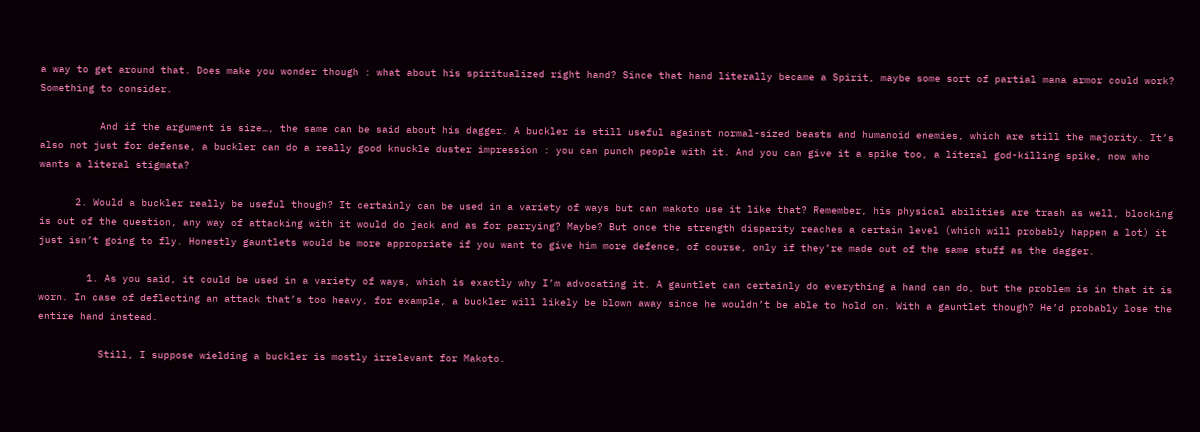a way to get around that. Does make you wonder though : what about his spiritualized right hand? Since that hand literally became a Spirit, maybe some sort of partial mana armor could work? Something to consider.

          And if the argument is size…, the same can be said about his dagger. A buckler is still useful against normal-sized beasts and humanoid enemies, which are still the majority. It’s also not just for defense, a buckler can do a really good knuckle duster impression : you can punch people with it. And you can give it a spike too, a literal god-killing spike, now who wants a literal stigmata?

      2. Would a buckler really be useful though? It certainly can be used in a variety of ways but can makoto use it like that? Remember, his physical abilities are trash as well, blocking is out of the question, any way of attacking with it would do jack and as for parrying? Maybe? But once the strength disparity reaches a certain level (which will probably happen a lot) it just isn’t going to fly. Honestly gauntlets would be more appropriate if you want to give him more defence, of course, only if they’re made out of the same stuff as the dagger.

        1. As you said, it could be used in a variety of ways, which is exactly why I’m advocating it. A gauntlet can certainly do everything a hand can do, but the problem is in that it is worn. In case of deflecting an attack that’s too heavy, for example, a buckler will likely be blown away since he wouldn’t be able to hold on. With a gauntlet though? He’d probably lose the entire hand instead.

          Still, I suppose wielding a buckler is mostly irrelevant for Makoto.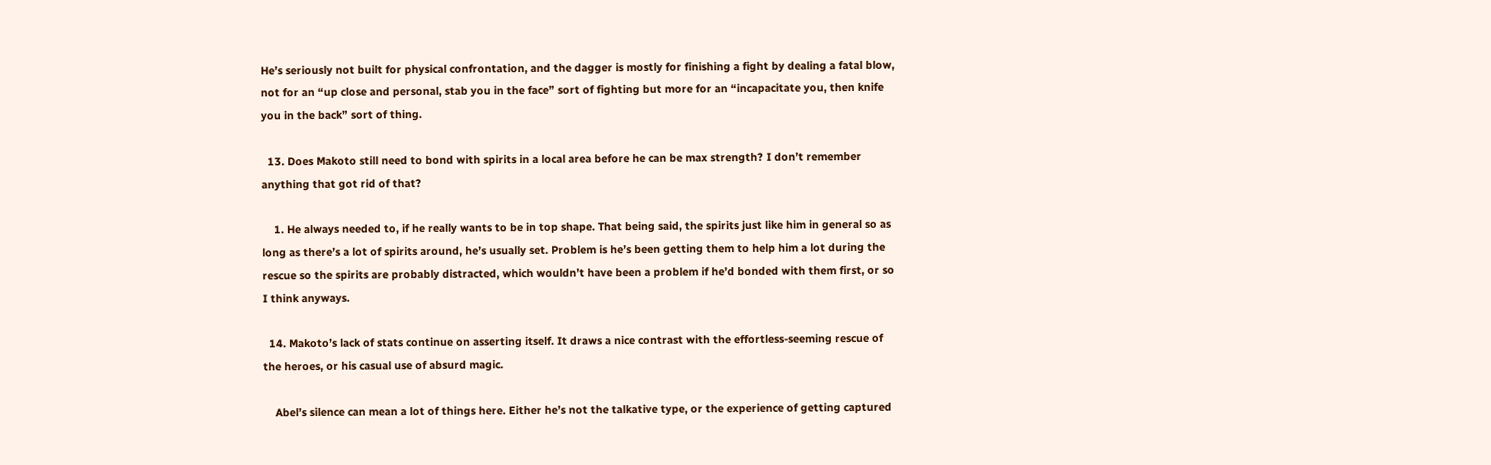He’s seriously not built for physical confrontation, and the dagger is mostly for finishing a fight by dealing a fatal blow, not for an “up close and personal, stab you in the face” sort of fighting but more for an “incapacitate you, then knife you in the back” sort of thing.

  13. Does Makoto still need to bond with spirits in a local area before he can be max strength? I don’t remember anything that got rid of that?

    1. He always needed to, if he really wants to be in top shape. That being said, the spirits just like him in general so as long as there’s a lot of spirits around, he’s usually set. Problem is he’s been getting them to help him a lot during the rescue so the spirits are probably distracted, which wouldn’t have been a problem if he’d bonded with them first, or so I think anyways.

  14. Makoto’s lack of stats continue on asserting itself. It draws a nice contrast with the effortless-seeming rescue of the heroes, or his casual use of absurd magic.

    Abel’s silence can mean a lot of things here. Either he’s not the talkative type, or the experience of getting captured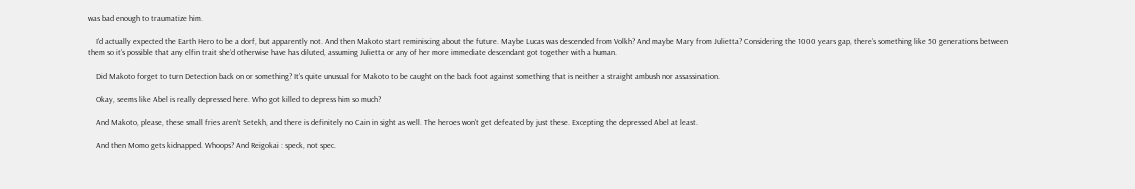was bad enough to traumatize him.

    I’d actually expected the Earth Hero to be a dorf, but apparently not. And then Makoto start reminiscing about the future. Maybe Lucas was descended from Volkh? And maybe Mary from Julietta? Considering the 1000 years gap, there’s something like 50 generations between them so it’s possible that any elfin trait she’d otherwise have has diluted, assuming Julietta or any of her more immediate descendant got together with a human.

    Did Makoto forget to turn Detection back on or something? It’s quite unusual for Makoto to be caught on the back foot against something that is neither a straight ambush nor assassination.

    Okay, seems like Abel is really depressed here. Who got killed to depress him so much?

    And Makoto, please, these small fries aren’t Setekh, and there is definitely no Cain in sight as well. The heroes won’t get defeated by just these. Excepting the depressed Abel at least.

    And then Momo gets kidnapped. Whoops? And Reigokai : speck, not spec.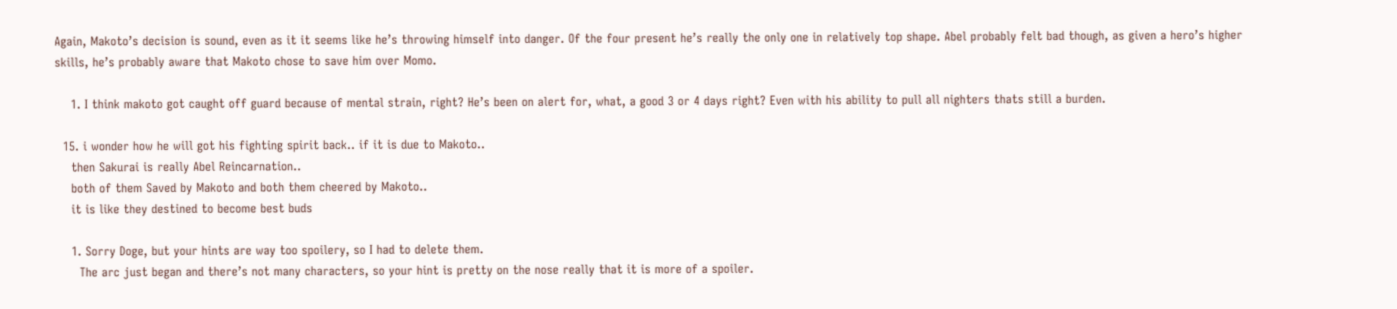Again, Makoto’s decision is sound, even as it it seems like he’s throwing himself into danger. Of the four present he’s really the only one in relatively top shape. Abel probably felt bad though, as given a hero’s higher skills, he’s probably aware that Makoto chose to save him over Momo.

    1. I think makoto got caught off guard because of mental strain, right? He’s been on alert for, what, a good 3 or 4 days right? Even with his ability to pull all nighters thats still a burden.

  15. i wonder how he will got his fighting spirit back.. if it is due to Makoto..
    then Sakurai is really Abel Reincarnation..
    both of them Saved by Makoto and both them cheered by Makoto..
    it is like they destined to become best buds

    1. Sorry Doge, but your hints are way too spoilery, so I had to delete them.
      The arc just began and there’s not many characters, so your hint is pretty on the nose really that it is more of a spoiler.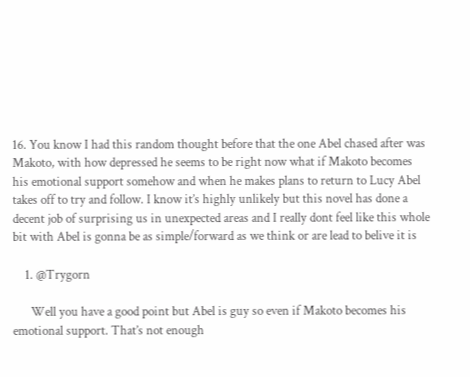16. You know I had this random thought before that the one Abel chased after was Makoto, with how depressed he seems to be right now what if Makoto becomes his emotional support somehow and when he makes plans to return to Lucy Abel takes off to try and follow. I know it’s highly unlikely but this novel has done a decent job of surprising us in unexpected areas and I really dont feel like this whole bit with Abel is gonna be as simple/forward as we think or are lead to belive it is

    1. @Trygorn

      Well you have a good point but Abel is guy so even if Makoto becomes his emotional support. That’s not enough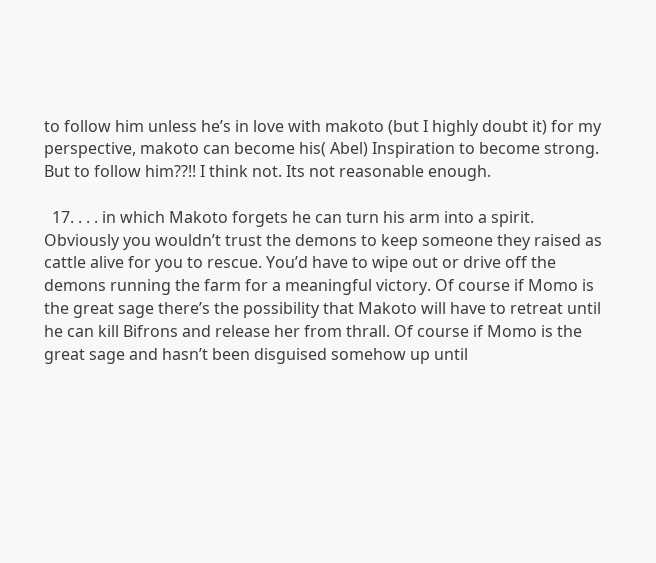to follow him unless he’s in love with makoto (but I highly doubt it) for my perspective, makoto can become his( Abel) Inspiration to become strong. But to follow him??!! I think not. Its not reasonable enough.

  17. . . . in which Makoto forgets he can turn his arm into a spirit. Obviously you wouldn’t trust the demons to keep someone they raised as cattle alive for you to rescue. You’d have to wipe out or drive off the demons running the farm for a meaningful victory. Of course if Momo is the great sage there’s the possibility that Makoto will have to retreat until he can kill Bifrons and release her from thrall. Of course if Momo is the great sage and hasn’t been disguised somehow up until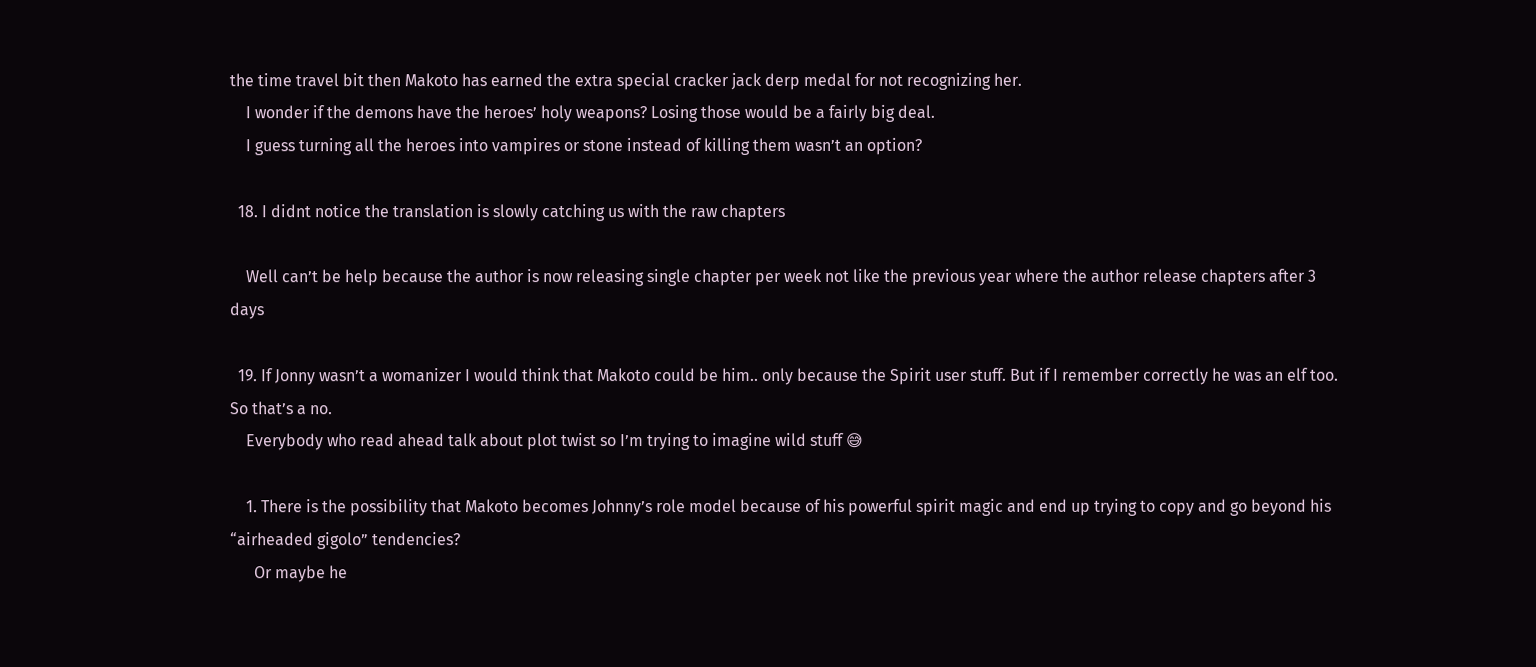the time travel bit then Makoto has earned the extra special cracker jack derp medal for not recognizing her.
    I wonder if the demons have the heroes’ holy weapons? Losing those would be a fairly big deal.
    I guess turning all the heroes into vampires or stone instead of killing them wasn’t an option?

  18. I didnt notice the translation is slowly catching us with the raw chapters

    Well can’t be help because the author is now releasing single chapter per week not like the previous year where the author release chapters after 3 days

  19. If Jonny wasn’t a womanizer I would think that Makoto could be him.. only because the Spirit user stuff. But if I remember correctly he was an elf too. So that’s a no.
    Everybody who read ahead talk about plot twist so I’m trying to imagine wild stuff 😅

    1. There is the possibility that Makoto becomes Johnny’s role model because of his powerful spirit magic and end up trying to copy and go beyond his “airheaded gigolo” tendencies?
      Or maybe he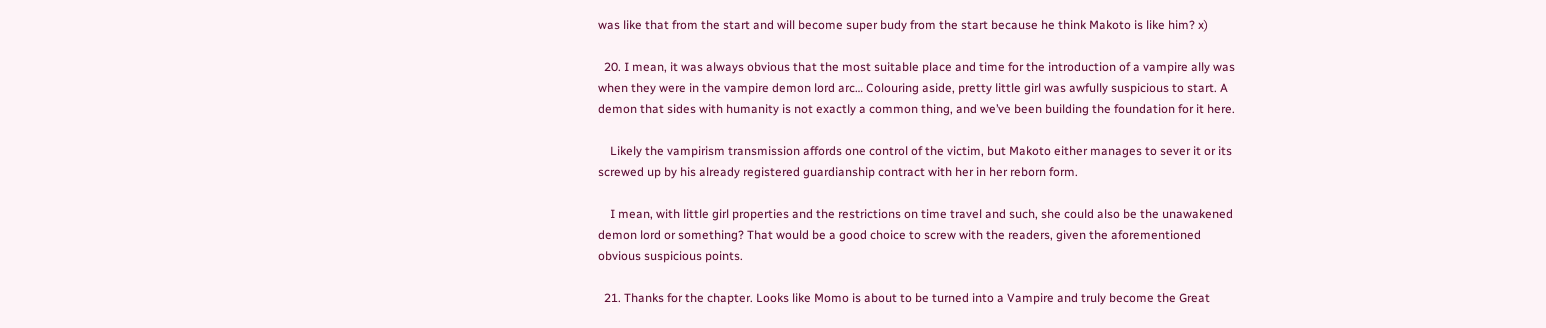was like that from the start and will become super budy from the start because he think Makoto is like him? x)

  20. I mean, it was always obvious that the most suitable place and time for the introduction of a vampire ally was when they were in the vampire demon lord arc… Colouring aside, pretty little girl was awfully suspicious to start. A demon that sides with humanity is not exactly a common thing, and we’ve been building the foundation for it here.

    Likely the vampirism transmission affords one control of the victim, but Makoto either manages to sever it or its screwed up by his already registered guardianship contract with her in her reborn form.

    I mean, with little girl properties and the restrictions on time travel and such, she could also be the unawakened demon lord or something? That would be a good choice to screw with the readers, given the aforementioned obvious suspicious points.

  21. Thanks for the chapter. Looks like Momo is about to be turned into a Vampire and truly become the Great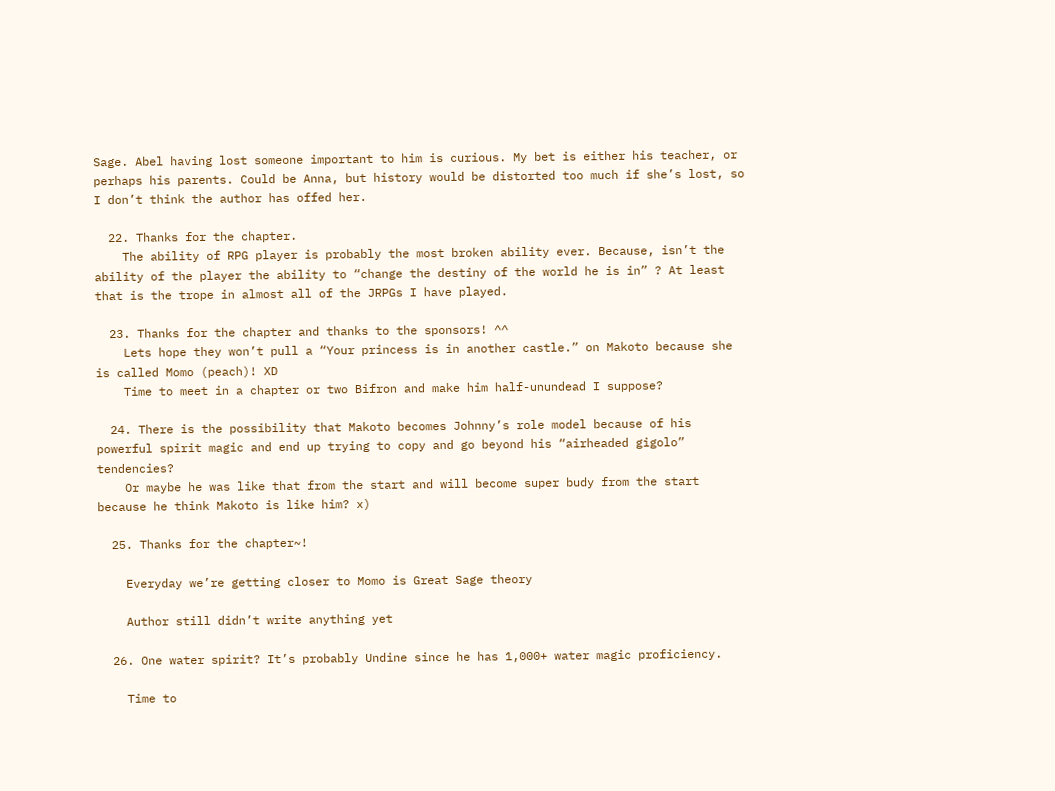Sage. Abel having lost someone important to him is curious. My bet is either his teacher, or perhaps his parents. Could be Anna, but history would be distorted too much if she’s lost, so I don’t think the author has offed her.

  22. Thanks for the chapter.
    The ability of RPG player is probably the most broken ability ever. Because, isn’t the ability of the player the ability to “change the destiny of the world he is in” ? At least that is the trope in almost all of the JRPGs I have played.

  23. Thanks for the chapter and thanks to the sponsors! ^^
    Lets hope they won’t pull a “Your princess is in another castle.” on Makoto because she is called Momo (peach)! XD
    Time to meet in a chapter or two Bifron and make him half-unundead I suppose?

  24. There is the possibility that Makoto becomes Johnny’s role model because of his powerful spirit magic and end up trying to copy and go beyond his “airheaded gigolo” tendencies?
    Or maybe he was like that from the start and will become super budy from the start because he think Makoto is like him? x)

  25. Thanks for the chapter~!

    Everyday we’re getting closer to Momo is Great Sage theory

    Author still didn’t write anything yet

  26. One water spirit? It’s probably Undine since he has 1,000+ water magic proficiency.

    Time to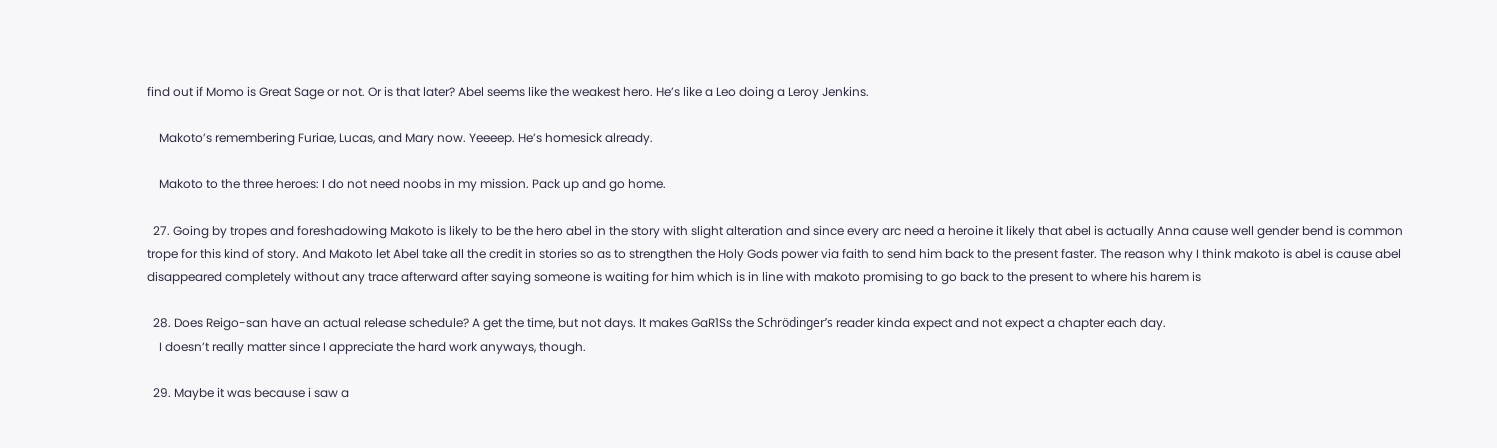find out if Momo is Great Sage or not. Or is that later? Abel seems like the weakest hero. He’s like a Leo doing a Leroy Jenkins.

    Makoto’s remembering Furiae, Lucas, and Mary now. Yeeeep. He’s homesick already.

    Makoto to the three heroes: I do not need noobs in my mission. Pack up and go home.

  27. Going by tropes and foreshadowing Makoto is likely to be the hero abel in the story with slight alteration and since every arc need a heroine it likely that abel is actually Anna cause well gender bend is common trope for this kind of story. And Makoto let Abel take all the credit in stories so as to strengthen the Holy Gods power via faith to send him back to the present faster. The reason why I think makoto is abel is cause abel disappeared completely without any trace afterward after saying someone is waiting for him which is in line with makoto promising to go back to the present to where his harem is

  28. Does Reigo-san have an actual release schedule? A get the time, but not days. It makes GaR1Ss the Schrödinger’s reader kinda expect and not expect a chapter each day.
    I doesn’t really matter since I appreciate the hard work anyways, though.

  29. Maybe it was because i saw a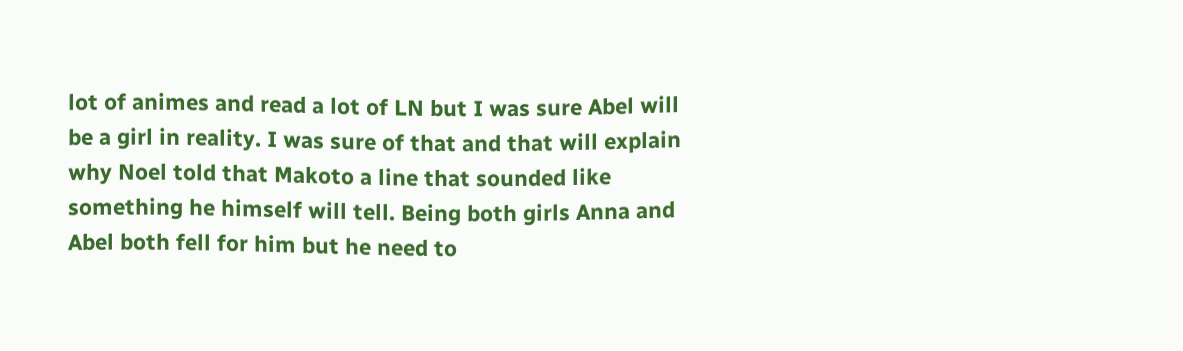lot of animes and read a lot of LN but I was sure Abel will be a girl in reality. I was sure of that and that will explain why Noel told that Makoto a line that sounded like something he himself will tell. Being both girls Anna and Abel both fell for him but he need to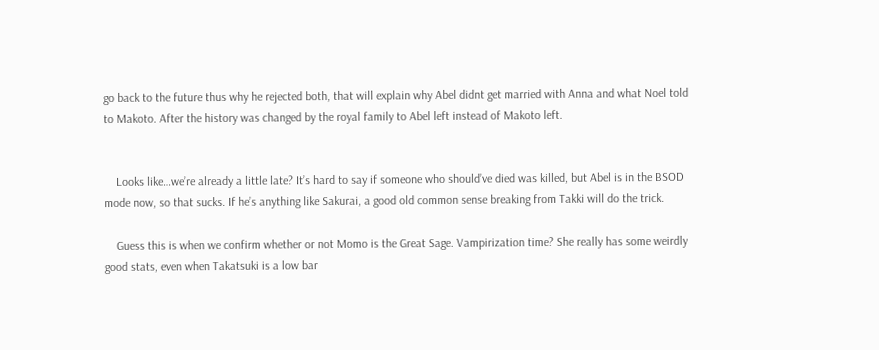go back to the future thus why he rejected both, that will explain why Abel didnt get married with Anna and what Noel told to Makoto. After the history was changed by the royal family to Abel left instead of Makoto left.


    Looks like…we’re already a little late? It’s hard to say if someone who should’ve died was killed, but Abel is in the BSOD mode now, so that sucks. If he’s anything like Sakurai, a good old common sense breaking from Takki will do the trick.

    Guess this is when we confirm whether or not Momo is the Great Sage. Vampirization time? She really has some weirdly good stats, even when Takatsuki is a low bar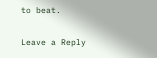to beat.

Leave a Reply